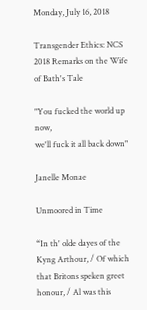Monday, July 16, 2018

Transgender Ethics: NCS 2018 Remarks on the Wife of Bath's Tale

"You fucked the world up now,
we'll fuck it all back down"

Janelle Monae

Unmoored in Time

“In th' olde dayes of the Kyng Arthour, / Of which that Britons speken greet honour, / Al was this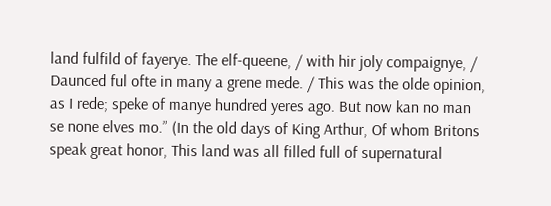land fulfild of fayerye. The elf-queene, / with hir joly compaignye, / Daunced ful ofte in many a grene mede. / This was the olde opinion, as I rede; speke of manye hundred yeres ago. But now kan no man se none elves mo.” (In the old days of King Arthur, Of whom Britons speak great honor, This land was all filled full of supernatural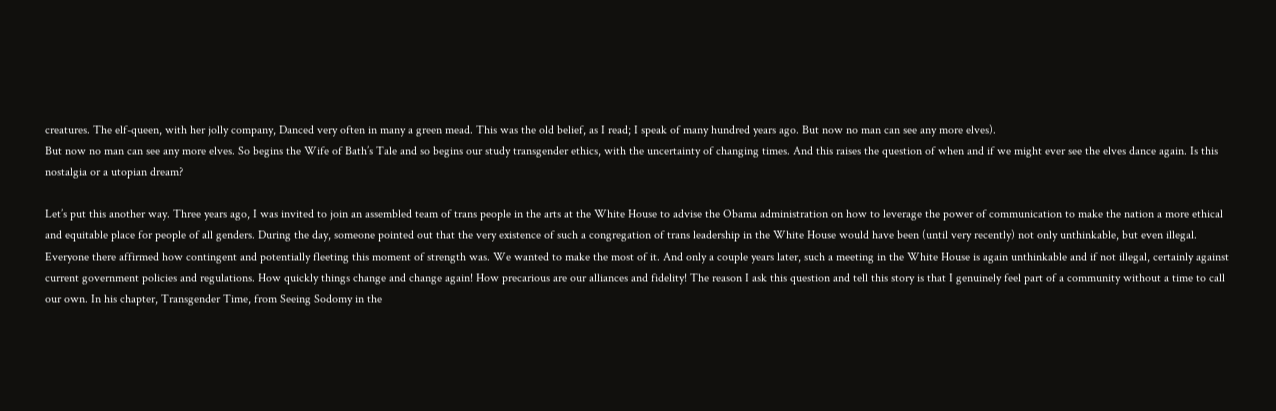creatures. The elf-queen, with her jolly company, Danced very often in many a green mead. This was the old belief, as I read; I speak of many hundred years ago. But now no man can see any more elves).
But now no man can see any more elves. So begins the Wife of Bath’s Tale and so begins our study transgender ethics, with the uncertainty of changing times. And this raises the question of when and if we might ever see the elves dance again. Is this nostalgia or a utopian dream?

Let’s put this another way. Three years ago, I was invited to join an assembled team of trans people in the arts at the White House to advise the Obama administration on how to leverage the power of communication to make the nation a more ethical and equitable place for people of all genders. During the day, someone pointed out that the very existence of such a congregation of trans leadership in the White House would have been (until very recently) not only unthinkable, but even illegal. Everyone there affirmed how contingent and potentially fleeting this moment of strength was. We wanted to make the most of it. And only a couple years later, such a meeting in the White House is again unthinkable and if not illegal, certainly against current government policies and regulations. How quickly things change and change again! How precarious are our alliances and fidelity! The reason I ask this question and tell this story is that I genuinely feel part of a community without a time to call our own. In his chapter, Transgender Time, from Seeing Sodomy in the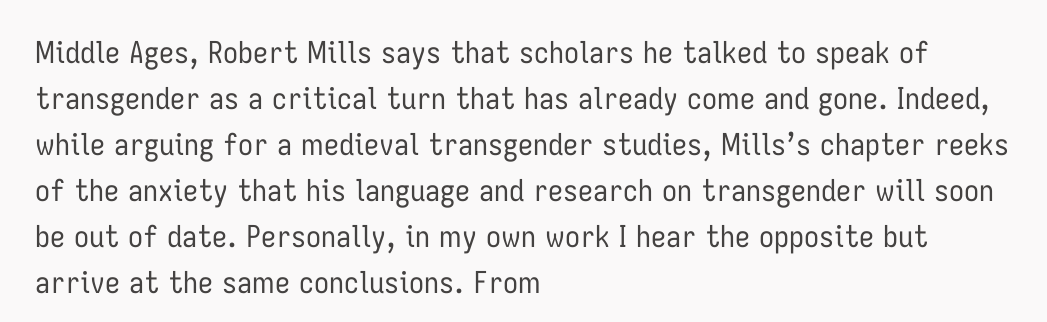Middle Ages, Robert Mills says that scholars he talked to speak of transgender as a critical turn that has already come and gone. Indeed, while arguing for a medieval transgender studies, Mills’s chapter reeks of the anxiety that his language and research on transgender will soon be out of date. Personally, in my own work I hear the opposite but arrive at the same conclusions. From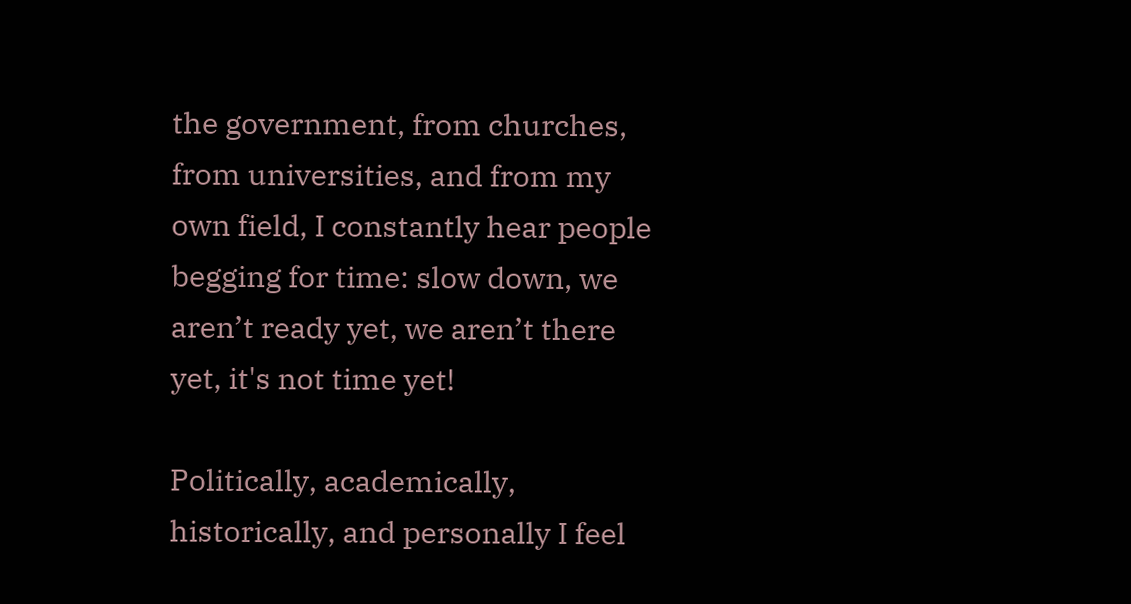the government, from churches, from universities, and from my own field, I constantly hear people begging for time: slow down, we aren’t ready yet, we aren’t there yet, it's not time yet!

Politically, academically, historically, and personally I feel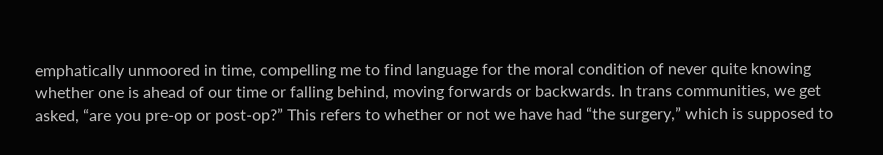emphatically unmoored in time, compelling me to find language for the moral condition of never quite knowing whether one is ahead of our time or falling behind, moving forwards or backwards. In trans communities, we get asked, “are you pre-op or post-op?” This refers to whether or not we have had “the surgery,” which is supposed to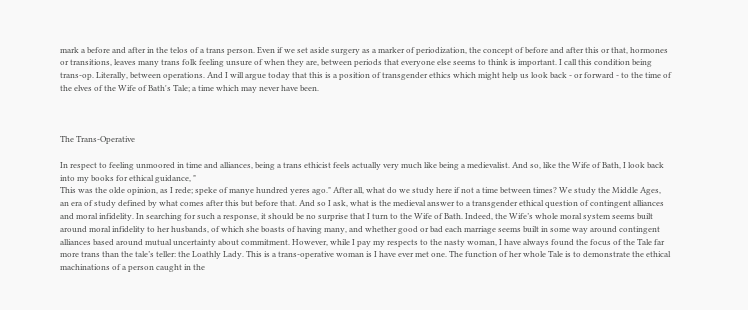mark a before and after in the telos of a trans person. Even if we set aside surgery as a marker of periodization, the concept of before and after this or that, hormones or transitions, leaves many trans folk feeling unsure of when they are, between periods that everyone else seems to think is important. I call this condition being trans-op. Literally, between operations. And I will argue today that this is a position of transgender ethics which might help us look back - or forward - to the time of the elves of the Wife of Bath's Tale; a time which may never have been.



The Trans-Operative

In respect to feeling unmoored in time and alliances, being a trans ethicist feels actually very much like being a medievalist. And so, like the Wife of Bath, I look back into my books for ethical guidance, "
This was the olde opinion, as I rede; speke of manye hundred yeres ago." After all, what do we study here if not a time between times? We study the Middle Ages, an era of study defined by what comes after this but before that. And so I ask, what is the medieval answer to a transgender ethical question of contingent alliances and moral infidelity. In searching for such a response, it should be no surprise that I turn to the Wife of Bath. Indeed, the Wife’s whole moral system seems built around moral infidelity to her husbands, of which she boasts of having many, and whether good or bad each marriage seems built in some way around contingent alliances based around mutual uncertainty about commitment. However, while I pay my respects to the nasty woman, I have always found the focus of the Tale far more trans than the tale’s teller: the Loathly Lady. This is a trans-operative woman is I have ever met one. The function of her whole Tale is to demonstrate the ethical machinations of a person caught in the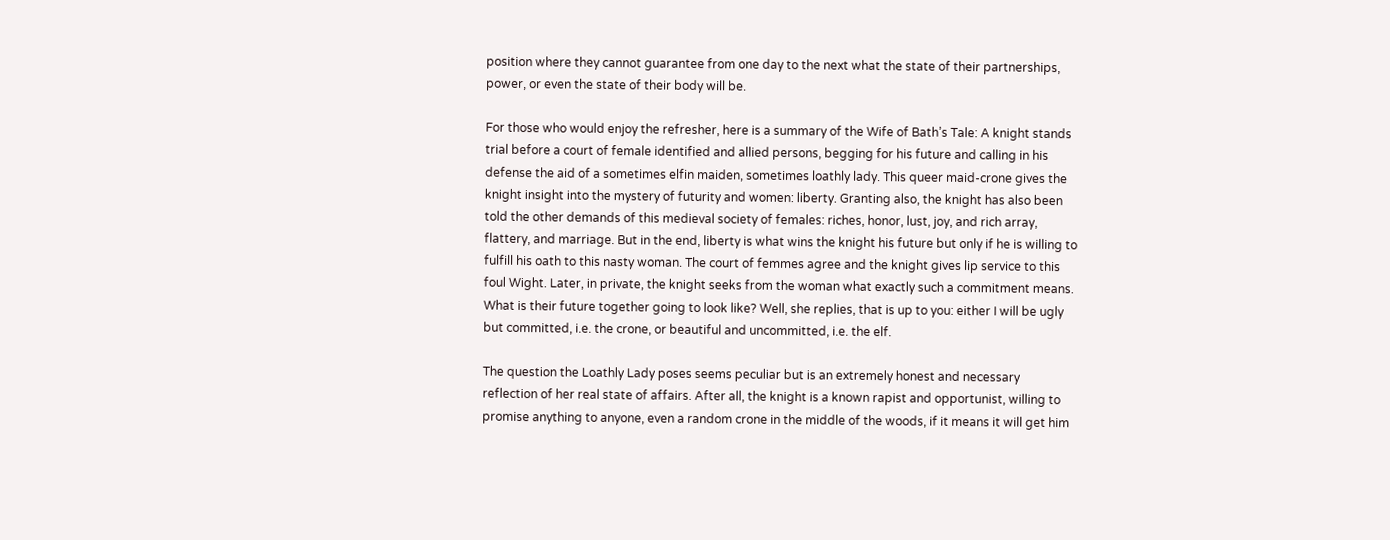position where they cannot guarantee from one day to the next what the state of their partnerships, power, or even the state of their body will be.

For those who would enjoy the refresher, here is a summary of the Wife of Bath’s Tale: A knight stands trial before a court of female identified and allied persons, begging for his future and calling in his defense the aid of a sometimes elfin maiden, sometimes loathly lady. This queer maid-crone gives the knight insight into the mystery of futurity and women: liberty. Granting also, the knight has also been told the other demands of this medieval society of females: riches, honor, lust, joy, and rich array, flattery, and marriage. But in the end, liberty is what wins the knight his future but only if he is willing to fulfill his oath to this nasty woman. The court of femmes agree and the knight gives lip service to this foul Wight. Later, in private, the knight seeks from the woman what exactly such a commitment means. What is their future together going to look like? Well, she replies, that is up to you: either I will be ugly but committed, i.e. the crone, or beautiful and uncommitted, i.e. the elf.

The question the Loathly Lady poses seems peculiar but is an extremely honest and necessary reflection of her real state of affairs. After all, the knight is a known rapist and opportunist, willing to promise anything to anyone, even a random crone in the middle of the woods, if it means it will get him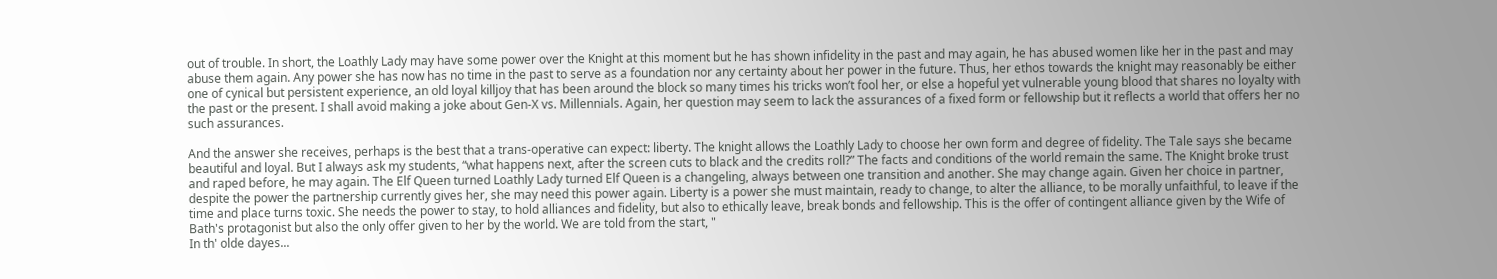out of trouble. In short, the Loathly Lady may have some power over the Knight at this moment but he has shown infidelity in the past and may again, he has abused women like her in the past and may abuse them again. Any power she has now has no time in the past to serve as a foundation nor any certainty about her power in the future. Thus, her ethos towards the knight may reasonably be either one of cynical but persistent experience, an old loyal killjoy that has been around the block so many times his tricks won’t fool her, or else a hopeful yet vulnerable young blood that shares no loyalty with the past or the present. I shall avoid making a joke about Gen-X vs. Millennials. Again, her question may seem to lack the assurances of a fixed form or fellowship but it reflects a world that offers her no such assurances.

And the answer she receives, perhaps is the best that a trans-operative can expect: liberty. The knight allows the Loathly Lady to choose her own form and degree of fidelity. The Tale says she became beautiful and loyal. But I always ask my students, “what happens next, after the screen cuts to black and the credits roll?” The facts and conditions of the world remain the same. The Knight broke trust and raped before, he may again. The Elf Queen turned Loathly Lady turned Elf Queen is a changeling, always between one transition and another. She may change again. Given her choice in partner, despite the power the partnership currently gives her, she may need this power again. Liberty is a power she must maintain, ready to change, to alter the alliance, to be morally unfaithful, to leave if the time and place turns toxic. She needs the power to stay, to hold alliances and fidelity, but also to ethically leave, break bonds and fellowship. This is the offer of contingent alliance given by the Wife of Bath's protagonist but also the only offer given to her by the world. We are told from the start, "
In th' olde dayes...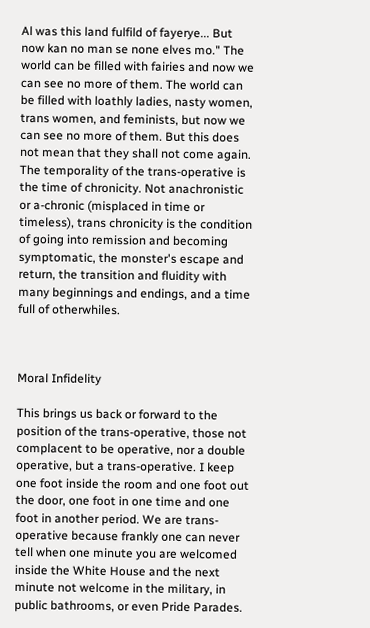Al was this land fulfild of fayerye... But now kan no man se none elves mo." The world can be filled with fairies and now we can see no more of them. The world can be filled with loathly ladies, nasty women, trans women, and feminists, but now we can see no more of them. But this does not mean that they shall not come again. The temporality of the trans-operative is the time of chronicity. Not anachronistic or a-chronic (misplaced in time or timeless), trans chronicity is the condition of going into remission and becoming symptomatic, the monster's escape and return, the transition and fluidity with many beginnings and endings, and a time full of otherwhiles.



Moral Infidelity

This brings us back or forward to the position of the trans-operative, those not complacent to be operative, nor a double operative, but a trans-operative. I keep one foot inside the room and one foot out the door, one foot in one time and one foot in another period. We are trans-operative because frankly one can never tell when one minute you are welcomed inside the White House and the next minute not welcome in the military, in public bathrooms, or even Pride Parades.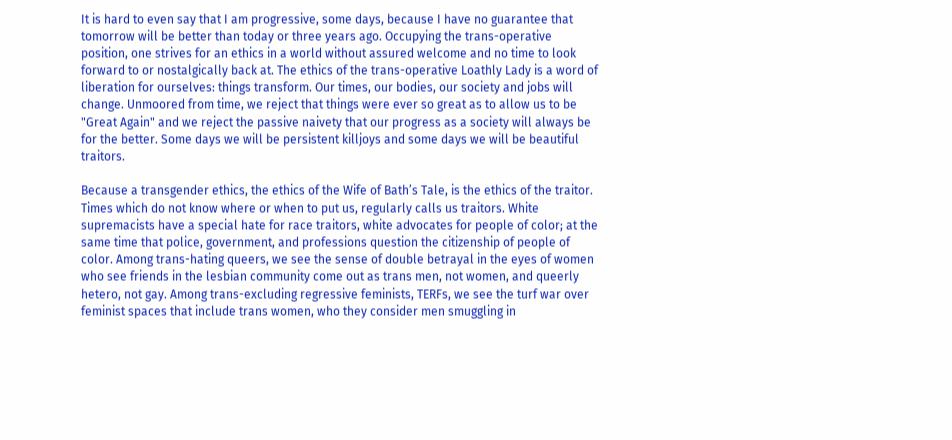It is hard to even say that I am progressive, some days, because I have no guarantee that tomorrow will be better than today or three years ago. Occupying the trans-operative position, one strives for an ethics in a world without assured welcome and no time to look forward to or nostalgically back at. The ethics of the trans-operative Loathly Lady is a word of liberation for ourselves: things transform. Our times, our bodies, our society and jobs will change. Unmoored from time, we reject that things were ever so great as to allow us to be "Great Again" and we reject the passive naivety that our progress as a society will always be for the better. Some days we will be persistent killjoys and some days we will be beautiful traitors.

Because a transgender ethics, the ethics of the Wife of Bath’s Tale, is the ethics of the traitor. Times which do not know where or when to put us, regularly calls us traitors. White supremacists have a special hate for race traitors, white advocates for people of color; at the same time that police, government, and professions question the citizenship of people of color. Among trans-hating queers, we see the sense of double betrayal in the eyes of women who see friends in the lesbian community come out as trans men, not women, and queerly hetero, not gay. Among trans-excluding regressive feminists, TERFs, we see the turf war over feminist spaces that include trans women, who they consider men smuggling in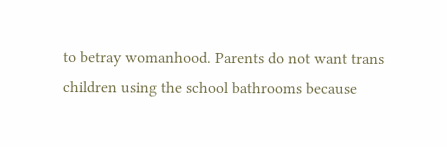to betray womanhood. Parents do not want trans children using the school bathrooms because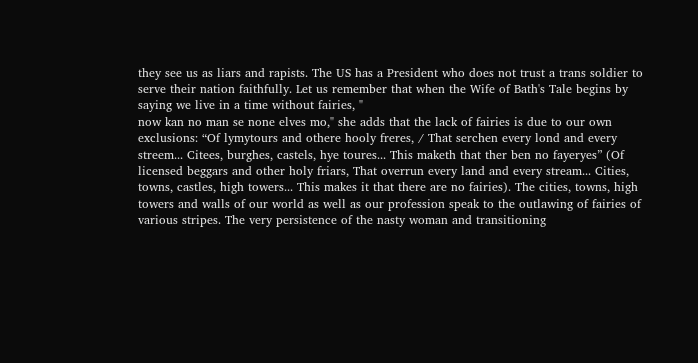they see us as liars and rapists. The US has a President who does not trust a trans soldier to serve their nation faithfully. Let us remember that when the Wife of Bath's Tale begins by saying we live in a time without fairies, "
now kan no man se none elves mo," she adds that the lack of fairies is due to our own exclusions: “Of lymytours and othere hooly freres, / That serchen every lond and every streem... Citees, burghes, castels, hye toures... This maketh that ther ben no fayeryes” (Of licensed beggars and other holy friars, That overrun every land and every stream... Cities, towns, castles, high towers... This makes it that there are no fairies). The cities, towns, high towers and walls of our world as well as our profession speak to the outlawing of fairies of various stripes. The very persistence of the nasty woman and transitioning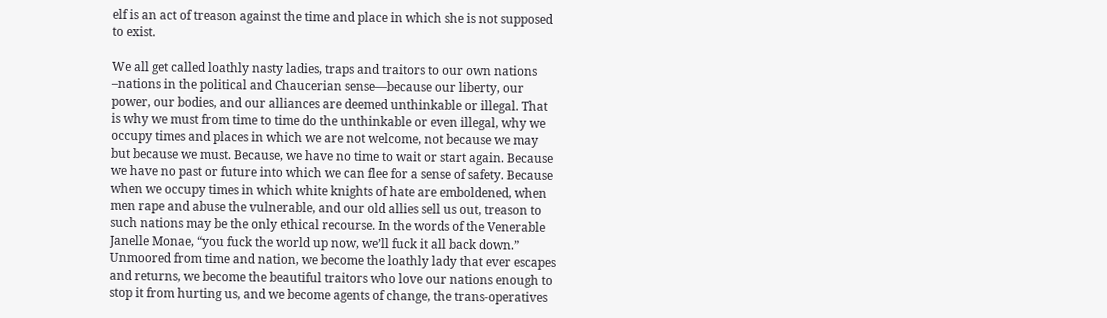elf is an act of treason against the time and place in which she is not supposed to exist.

We all get called loathly nasty ladies, traps and traitors to our own nations –nations in the political and Chaucerian sense—because our liberty, our power, our bodies, and our alliances are deemed unthinkable or illegal. That is why we must from time to time do the unthinkable or even illegal, why we occupy times and places in which we are not welcome, not because we may but because we must. Because, we have no time to wait or start again. Because we have no past or future into which we can flee for a sense of safety. Because when we occupy times in which white knights of hate are emboldened, when men rape and abuse the vulnerable, and our old allies sell us out, treason to such nations may be the only ethical recourse. In the words of the Venerable Janelle Monae, “you fuck the world up now, we’ll fuck it all back down.” Unmoored from time and nation, we become the loathly lady that ever escapes and returns, we become the beautiful traitors who love our nations enough to stop it from hurting us, and we become agents of change, the trans-operatives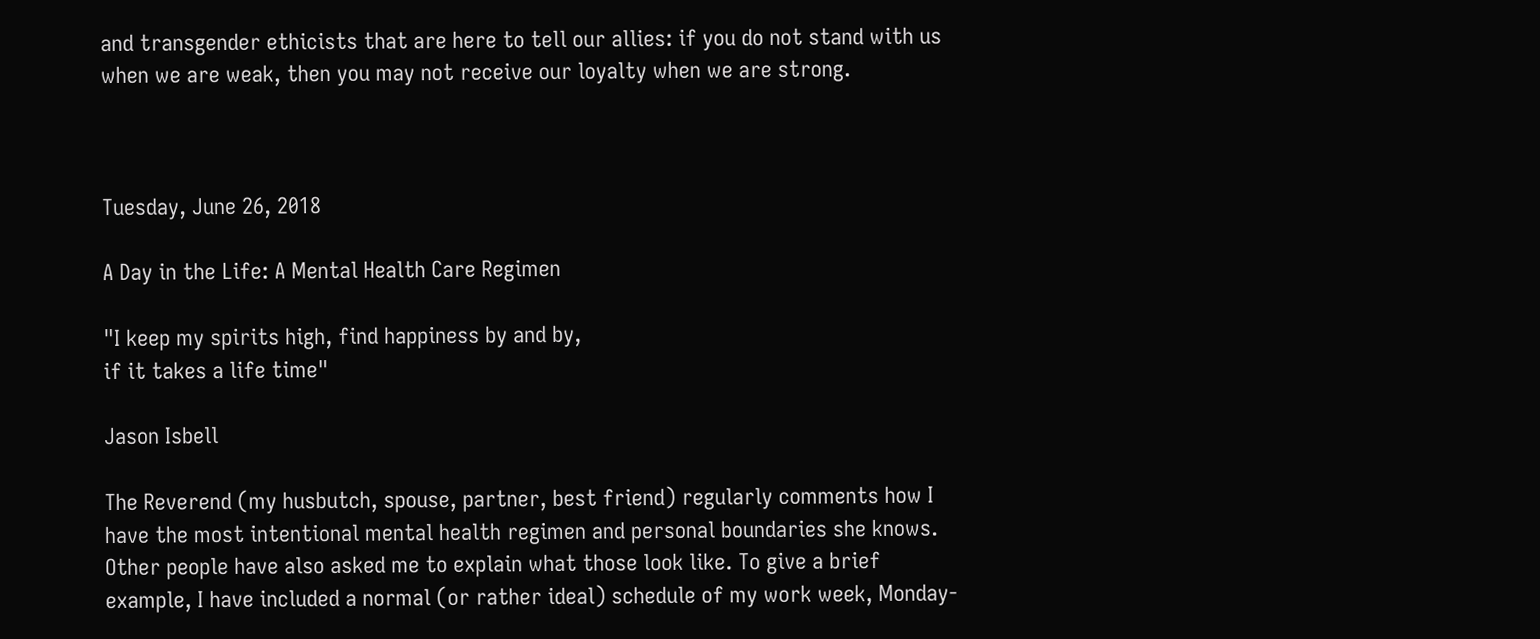and transgender ethicists that are here to tell our allies: if you do not stand with us when we are weak, then you may not receive our loyalty when we are strong.



Tuesday, June 26, 2018

A Day in the Life: A Mental Health Care Regimen

"I keep my spirits high, find happiness by and by,
if it takes a life time"

Jason Isbell

The Reverend (my husbutch, spouse, partner, best friend) regularly comments how I have the most intentional mental health regimen and personal boundaries she knows. Other people have also asked me to explain what those look like. To give a brief example, I have included a normal (or rather ideal) schedule of my work week, Monday-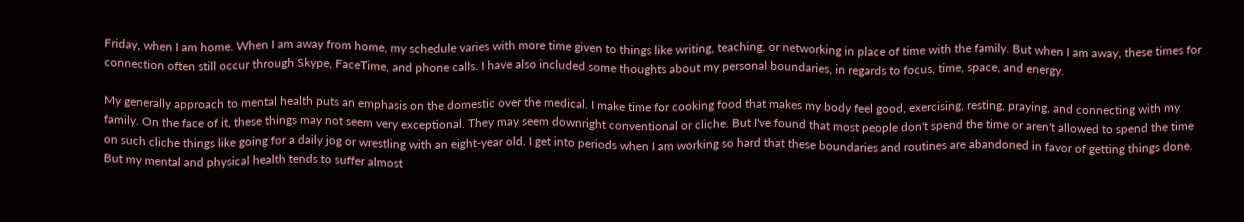Friday, when I am home. When I am away from home, my schedule varies with more time given to things like writing, teaching, or networking in place of time with the family. But when I am away, these times for connection often still occur through Skype, FaceTime, and phone calls. I have also included some thoughts about my personal boundaries, in regards to focus, time, space, and energy.

My generally approach to mental health puts an emphasis on the domestic over the medical. I make time for cooking food that makes my body feel good, exercising, resting, praying, and connecting with my family. On the face of it, these things may not seem very exceptional. They may seem downright conventional or cliche. But I've found that most people don't spend the time or aren't allowed to spend the time on such cliche things like going for a daily jog or wrestling with an eight-year old. I get into periods when I am working so hard that these boundaries and routines are abandoned in favor of getting things done. But my mental and physical health tends to suffer almost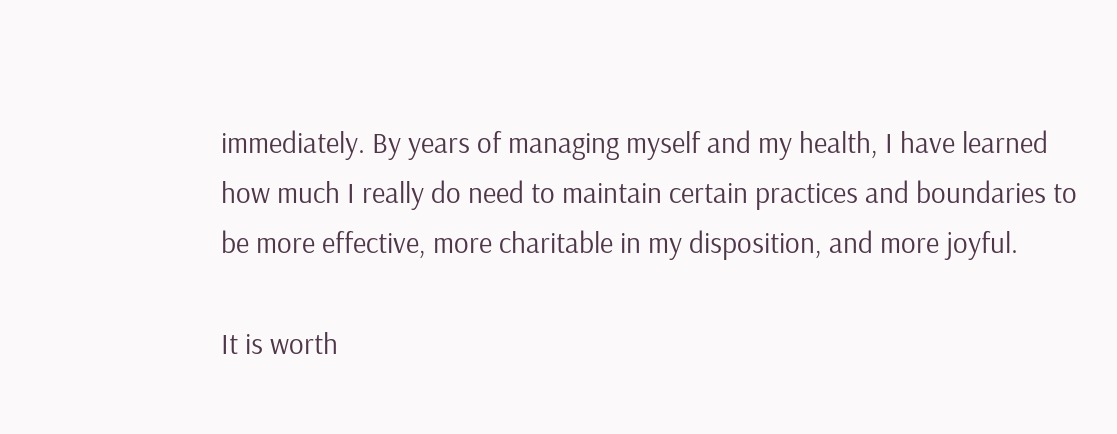immediately. By years of managing myself and my health, I have learned how much I really do need to maintain certain practices and boundaries to be more effective, more charitable in my disposition, and more joyful.

It is worth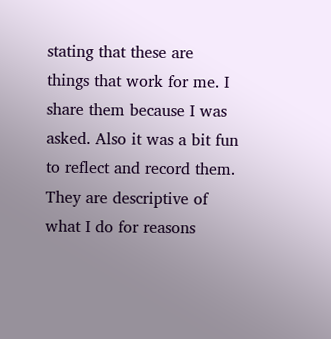stating that these are things that work for me. I share them because I was asked. Also it was a bit fun to reflect and record them. They are descriptive of what I do for reasons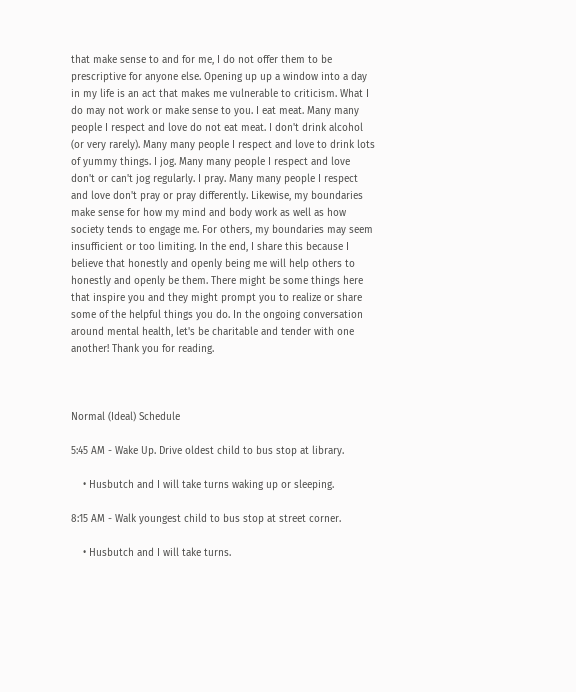that make sense to and for me, I do not offer them to be prescriptive for anyone else. Opening up up a window into a day in my life is an act that makes me vulnerable to criticism. What I do may not work or make sense to you. I eat meat. Many many people I respect and love do not eat meat. I don't drink alcohol (or very rarely). Many many people I respect and love to drink lots of yummy things. I jog. Many many people I respect and love don't or can't jog regularly. I pray. Many many people I respect and love don't pray or pray differently. Likewise, my boundaries make sense for how my mind and body work as well as how society tends to engage me. For others, my boundaries may seem insufficient or too limiting. In the end, I share this because I believe that honestly and openly being me will help others to honestly and openly be them. There might be some things here that inspire you and they might prompt you to realize or share some of the helpful things you do. In the ongoing conversation around mental health, let's be charitable and tender with one another! Thank you for reading.



Normal (Ideal) Schedule

5:45 AM - Wake Up. Drive oldest child to bus stop at library.

    • Husbutch and I will take turns waking up or sleeping.

8:15 AM - Walk youngest child to bus stop at street corner.

    • Husbutch and I will take turns.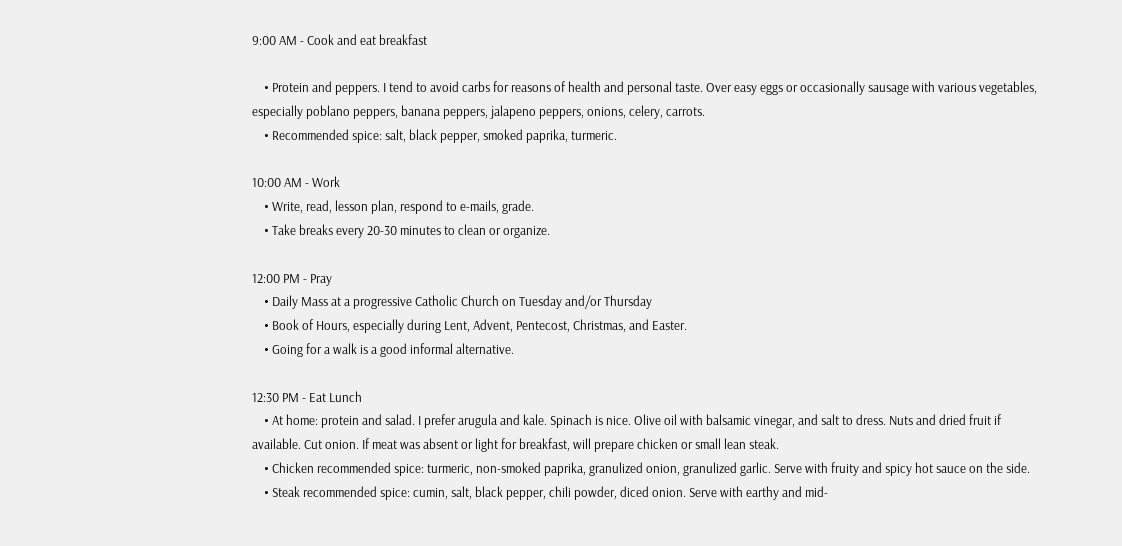9:00 AM - Cook and eat breakfast

    • Protein and peppers. I tend to avoid carbs for reasons of health and personal taste. Over easy eggs or occasionally sausage with various vegetables, especially poblano peppers, banana peppers, jalapeno peppers, onions, celery, carrots.
    • Recommended spice: salt, black pepper, smoked paprika, turmeric.

10:00 AM - Work
    • Write, read, lesson plan, respond to e-mails, grade.
    • Take breaks every 20-30 minutes to clean or organize.

12:00 PM - Pray
    • Daily Mass at a progressive Catholic Church on Tuesday and/or Thursday
    • Book of Hours, especially during Lent, Advent, Pentecost, Christmas, and Easter.
    • Going for a walk is a good informal alternative.

12:30 PM - Eat Lunch
    • At home: protein and salad. I prefer arugula and kale. Spinach is nice. Olive oil with balsamic vinegar, and salt to dress. Nuts and dried fruit if available. Cut onion. If meat was absent or light for breakfast, will prepare chicken or small lean steak.
    • Chicken recommended spice: turmeric, non-smoked paprika, granulized onion, granulized garlic. Serve with fruity and spicy hot sauce on the side.
    • Steak recommended spice: cumin, salt, black pepper, chili powder, diced onion. Serve with earthy and mid-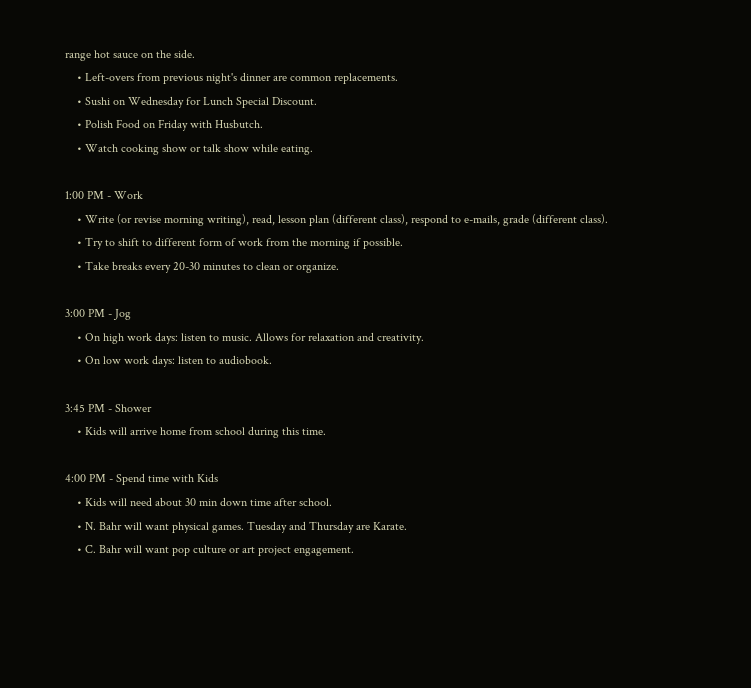range hot sauce on the side.
    • Left-overs from previous night's dinner are common replacements.
    • Sushi on Wednesday for Lunch Special Discount.
    • Polish Food on Friday with Husbutch.
    • Watch cooking show or talk show while eating.

1:00 PM - Work
    • Write (or revise morning writing), read, lesson plan (different class), respond to e-mails, grade (different class).
    • Try to shift to different form of work from the morning if possible.
    • Take breaks every 20-30 minutes to clean or organize.

3:00 PM - Jog
    • On high work days: listen to music. Allows for relaxation and creativity.
    • On low work days: listen to audiobook.

3:45 PM - Shower
    • Kids will arrive home from school during this time.

4:00 PM - Spend time with Kids
    • Kids will need about 30 min down time after school.
    • N. Bahr will want physical games. Tuesday and Thursday are Karate.
    • C. Bahr will want pop culture or art project engagement.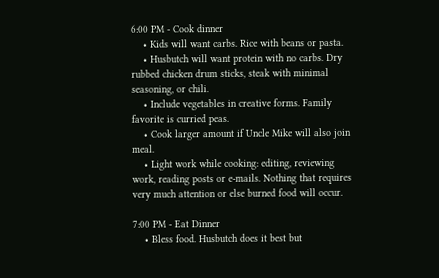6:00 PM - Cook dinner
    • Kids will want carbs. Rice with beans or pasta.
    • Husbutch will want protein with no carbs. Dry rubbed chicken drum sticks, steak with minimal seasoning, or chili.
    • Include vegetables in creative forms. Family favorite is curried peas.
    • Cook larger amount if Uncle Mike will also join meal.
    • Light work while cooking: editing, reviewing work, reading posts or e-mails. Nothing that requires very much attention or else burned food will occur.

7:00 PM - Eat Dinner
    • Bless food. Husbutch does it best but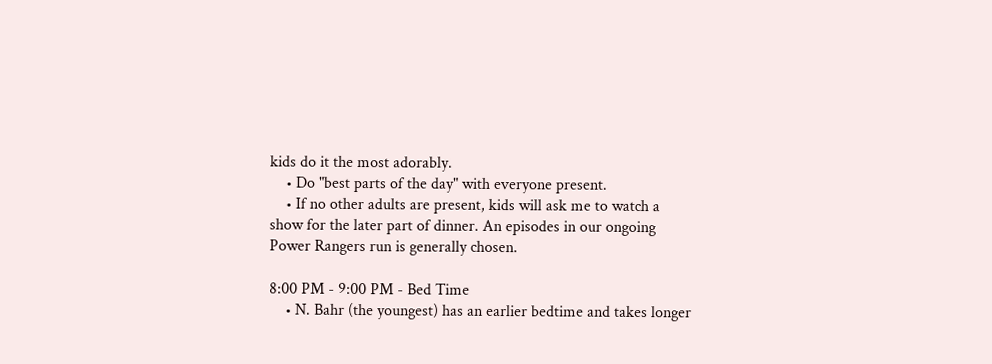kids do it the most adorably.
    • Do "best parts of the day" with everyone present.
    • If no other adults are present, kids will ask me to watch a show for the later part of dinner. An episodes in our ongoing Power Rangers run is generally chosen.

8:00 PM - 9:00 PM - Bed Time
    • N. Bahr (the youngest) has an earlier bedtime and takes longer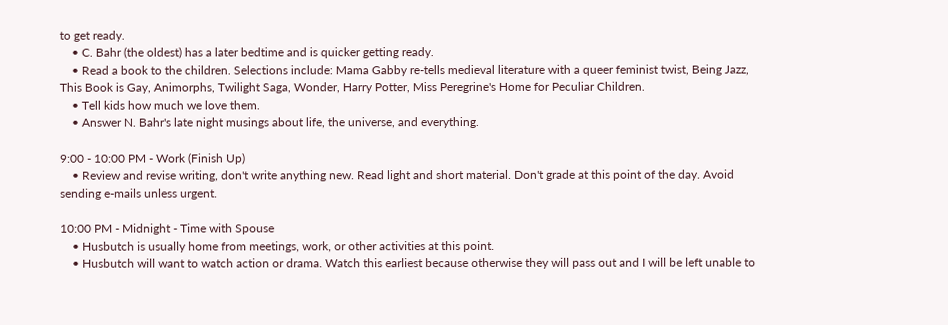to get ready.
    • C. Bahr (the oldest) has a later bedtime and is quicker getting ready.
    • Read a book to the children. Selections include: Mama Gabby re-tells medieval literature with a queer feminist twist, Being Jazz, This Book is Gay, Animorphs, Twilight Saga, Wonder, Harry Potter, Miss Peregrine's Home for Peculiar Children.
    • Tell kids how much we love them.
    • Answer N. Bahr's late night musings about life, the universe, and everything.

9:00 - 10:00 PM - Work (Finish Up)
    • Review and revise writing, don't write anything new. Read light and short material. Don't grade at this point of the day. Avoid sending e-mails unless urgent.

10:00 PM - Midnight - Time with Spouse
    • Husbutch is usually home from meetings, work, or other activities at this point.
    • Husbutch will want to watch action or drama. Watch this earliest because otherwise they will pass out and I will be left unable to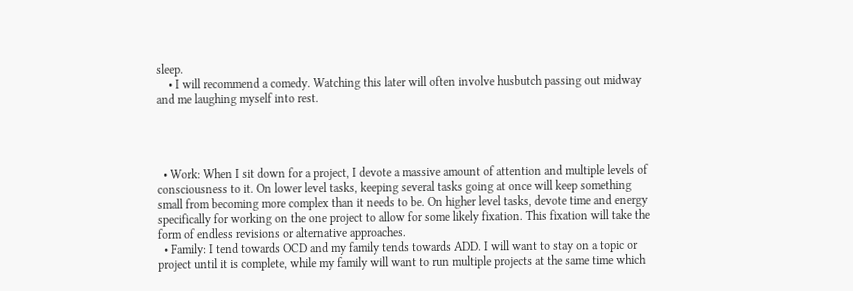sleep.
    • I will recommend a comedy. Watching this later will often involve husbutch passing out midway and me laughing myself into rest.




  • Work: When I sit down for a project, I devote a massive amount of attention and multiple levels of consciousness to it. On lower level tasks, keeping several tasks going at once will keep something small from becoming more complex than it needs to be. On higher level tasks, devote time and energy specifically for working on the one project to allow for some likely fixation. This fixation will take the form of endless revisions or alternative approaches.
  • Family: I tend towards OCD and my family tends towards ADD. I will want to stay on a topic or project until it is complete, while my family will want to run multiple projects at the same time which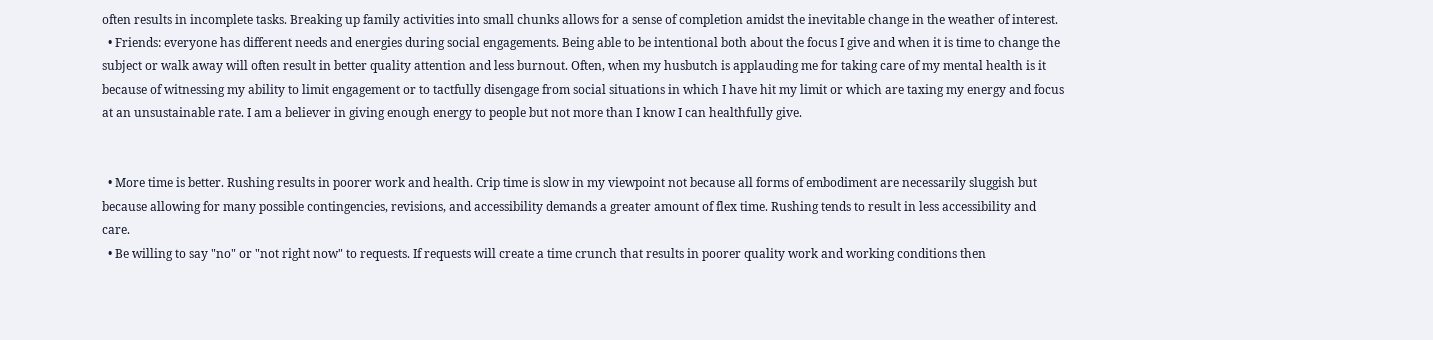often results in incomplete tasks. Breaking up family activities into small chunks allows for a sense of completion amidst the inevitable change in the weather of interest.
  • Friends: everyone has different needs and energies during social engagements. Being able to be intentional both about the focus I give and when it is time to change the subject or walk away will often result in better quality attention and less burnout. Often, when my husbutch is applauding me for taking care of my mental health is it because of witnessing my ability to limit engagement or to tactfully disengage from social situations in which I have hit my limit or which are taxing my energy and focus at an unsustainable rate. I am a believer in giving enough energy to people but not more than I know I can healthfully give.


  • More time is better. Rushing results in poorer work and health. Crip time is slow in my viewpoint not because all forms of embodiment are necessarily sluggish but because allowing for many possible contingencies, revisions, and accessibility demands a greater amount of flex time. Rushing tends to result in less accessibility and care.
  • Be willing to say "no" or "not right now" to requests. If requests will create a time crunch that results in poorer quality work and working conditions then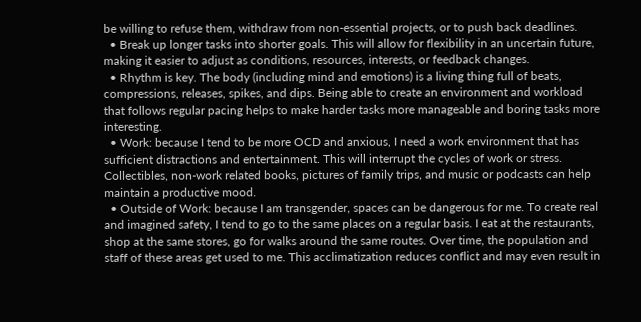be willing to refuse them, withdraw from non-essential projects, or to push back deadlines.
  • Break up longer tasks into shorter goals. This will allow for flexibility in an uncertain future, making it easier to adjust as conditions, resources, interests, or feedback changes.
  • Rhythm is key. The body (including mind and emotions) is a living thing full of beats, compressions, releases, spikes, and dips. Being able to create an environment and workload that follows regular pacing helps to make harder tasks more manageable and boring tasks more interesting.
  • Work: because I tend to be more OCD and anxious, I need a work environment that has sufficient distractions and entertainment. This will interrupt the cycles of work or stress. Collectibles, non-work related books, pictures of family trips, and music or podcasts can help maintain a productive mood.
  • Outside of Work: because I am transgender, spaces can be dangerous for me. To create real and imagined safety, I tend to go to the same places on a regular basis. I eat at the restaurants, shop at the same stores, go for walks around the same routes. Over time, the population and staff of these areas get used to me. This acclimatization reduces conflict and may even result in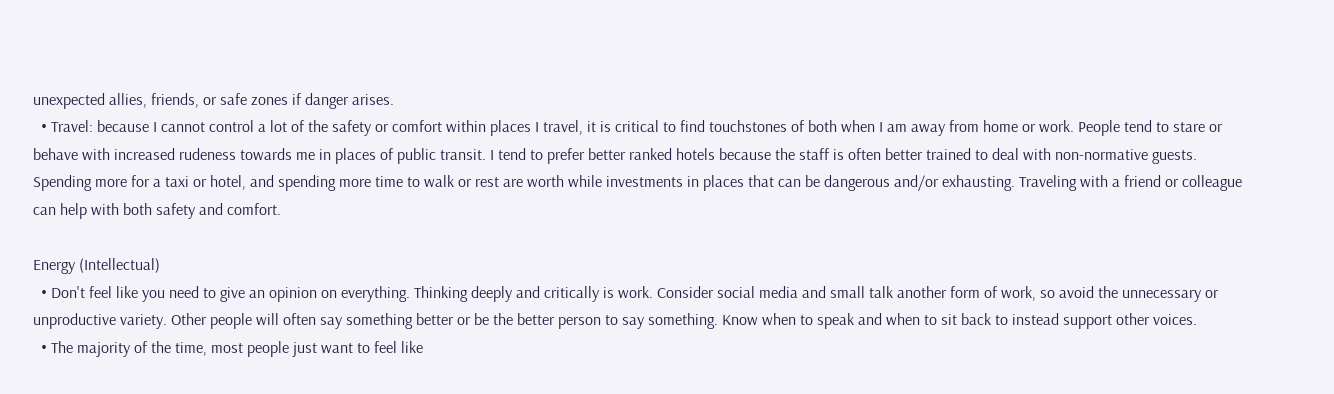unexpected allies, friends, or safe zones if danger arises.
  • Travel: because I cannot control a lot of the safety or comfort within places I travel, it is critical to find touchstones of both when I am away from home or work. People tend to stare or behave with increased rudeness towards me in places of public transit. I tend to prefer better ranked hotels because the staff is often better trained to deal with non-normative guests. Spending more for a taxi or hotel, and spending more time to walk or rest are worth while investments in places that can be dangerous and/or exhausting. Traveling with a friend or colleague can help with both safety and comfort.

Energy (Intellectual)
  • Don't feel like you need to give an opinion on everything. Thinking deeply and critically is work. Consider social media and small talk another form of work, so avoid the unnecessary or unproductive variety. Other people will often say something better or be the better person to say something. Know when to speak and when to sit back to instead support other voices.
  • The majority of the time, most people just want to feel like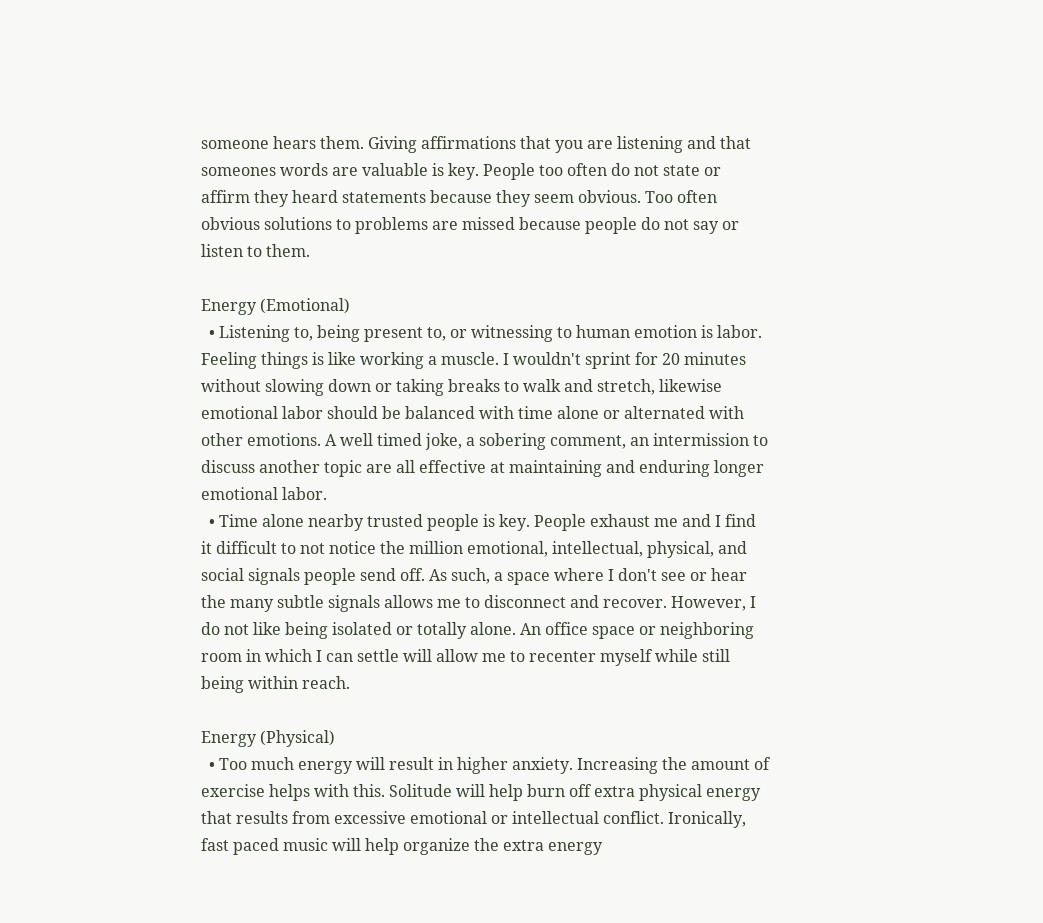someone hears them. Giving affirmations that you are listening and that someones words are valuable is key. People too often do not state or affirm they heard statements because they seem obvious. Too often obvious solutions to problems are missed because people do not say or listen to them.

Energy (Emotional)
  • Listening to, being present to, or witnessing to human emotion is labor. Feeling things is like working a muscle. I wouldn't sprint for 20 minutes without slowing down or taking breaks to walk and stretch, likewise emotional labor should be balanced with time alone or alternated with other emotions. A well timed joke, a sobering comment, an intermission to discuss another topic are all effective at maintaining and enduring longer emotional labor.
  • Time alone nearby trusted people is key. People exhaust me and I find it difficult to not notice the million emotional, intellectual, physical, and social signals people send off. As such, a space where I don't see or hear the many subtle signals allows me to disconnect and recover. However, I do not like being isolated or totally alone. An office space or neighboring room in which I can settle will allow me to recenter myself while still being within reach.

Energy (Physical)
  • Too much energy will result in higher anxiety. Increasing the amount of exercise helps with this. Solitude will help burn off extra physical energy that results from excessive emotional or intellectual conflict. Ironically, fast paced music will help organize the extra energy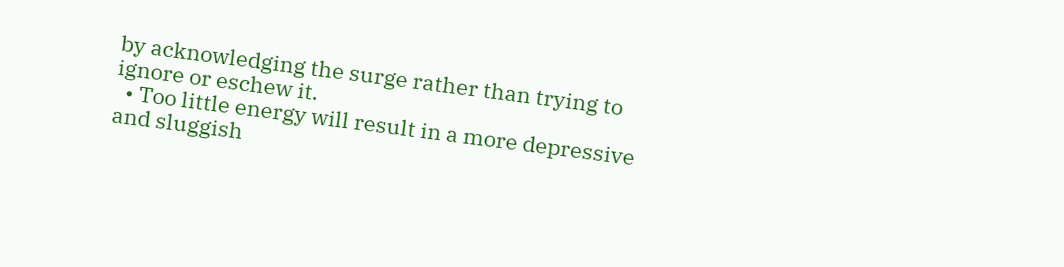by acknowledging the surge rather than trying to ignore or eschew it.
  • Too little energy will result in a more depressive and sluggish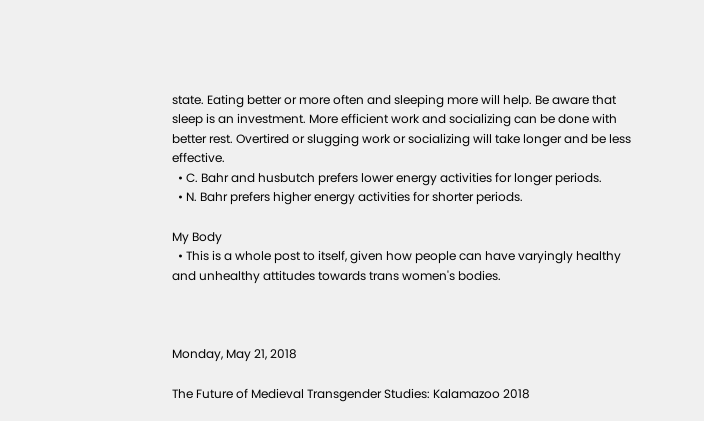state. Eating better or more often and sleeping more will help. Be aware that sleep is an investment. More efficient work and socializing can be done with better rest. Overtired or slugging work or socializing will take longer and be less effective.
  • C. Bahr and husbutch prefers lower energy activities for longer periods.
  • N. Bahr prefers higher energy activities for shorter periods.

My Body
  • This is a whole post to itself, given how people can have varyingly healthy and unhealthy attitudes towards trans women's bodies.



Monday, May 21, 2018

The Future of Medieval Transgender Studies: Kalamazoo 2018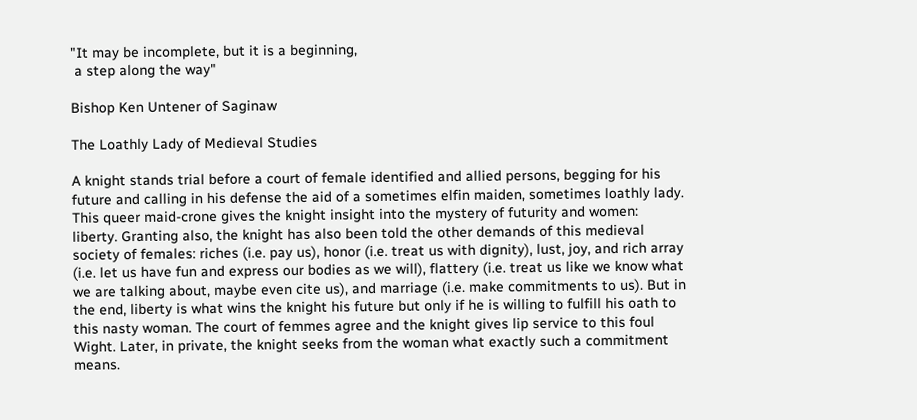"It may be incomplete, but it is a beginning,
 a step along the way"

Bishop Ken Untener of Saginaw

The Loathly Lady of Medieval Studies

A knight stands trial before a court of female identified and allied persons, begging for his future and calling in his defense the aid of a sometimes elfin maiden, sometimes loathly lady. This queer maid-crone gives the knight insight into the mystery of futurity and women: liberty. Granting also, the knight has also been told the other demands of this medieval society of females: riches (i.e. pay us), honor (i.e. treat us with dignity), lust, joy, and rich array (i.e. let us have fun and express our bodies as we will), flattery (i.e. treat us like we know what we are talking about, maybe even cite us), and marriage (i.e. make commitments to us). But in the end, liberty is what wins the knight his future but only if he is willing to fulfill his oath to this nasty woman. The court of femmes agree and the knight gives lip service to this foul Wight. Later, in private, the knight seeks from the woman what exactly such a commitment means.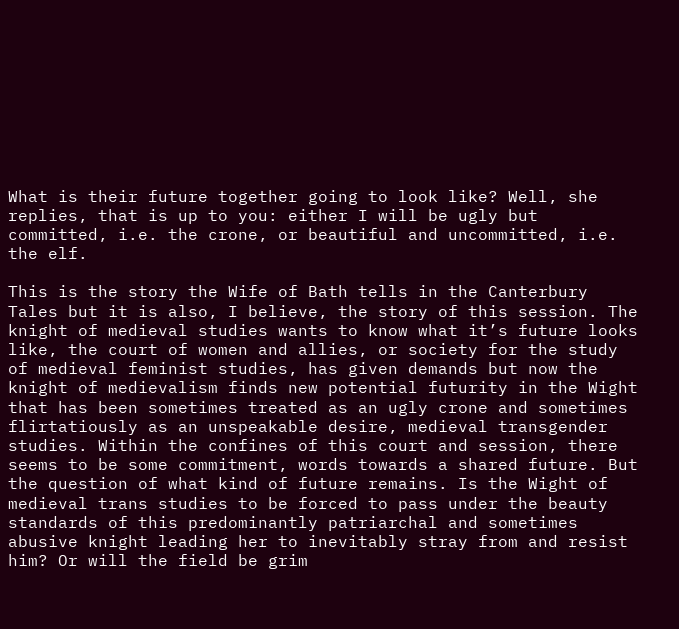What is their future together going to look like? Well, she replies, that is up to you: either I will be ugly but committed, i.e. the crone, or beautiful and uncommitted, i.e. the elf.

This is the story the Wife of Bath tells in the Canterbury Tales but it is also, I believe, the story of this session. The knight of medieval studies wants to know what it’s future looks like, the court of women and allies, or society for the study of medieval feminist studies, has given demands but now the knight of medievalism finds new potential futurity in the Wight that has been sometimes treated as an ugly crone and sometimes flirtatiously as an unspeakable desire, medieval transgender studies. Within the confines of this court and session, there seems to be some commitment, words towards a shared future. But the question of what kind of future remains. Is the Wight of medieval trans studies to be forced to pass under the beauty standards of this predominantly patriarchal and sometimes abusive knight leading her to inevitably stray from and resist him? Or will the field be grim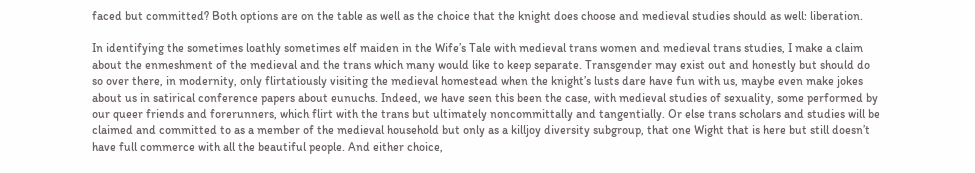faced but committed? Both options are on the table as well as the choice that the knight does choose and medieval studies should as well: liberation.

In identifying the sometimes loathly sometimes elf maiden in the Wife’s Tale with medieval trans women and medieval trans studies, I make a claim about the enmeshment of the medieval and the trans which many would like to keep separate. Transgender may exist out and honestly but should do so over there, in modernity, only flirtatiously visiting the medieval homestead when the knight’s lusts dare have fun with us, maybe even make jokes about us in satirical conference papers about eunuchs. Indeed, we have seen this been the case, with medieval studies of sexuality, some performed by our queer friends and forerunners, which flirt with the trans but ultimately noncommittally and tangentially. Or else trans scholars and studies will be claimed and committed to as a member of the medieval household but only as a killjoy diversity subgroup, that one Wight that is here but still doesn’t have full commerce with all the beautiful people. And either choice,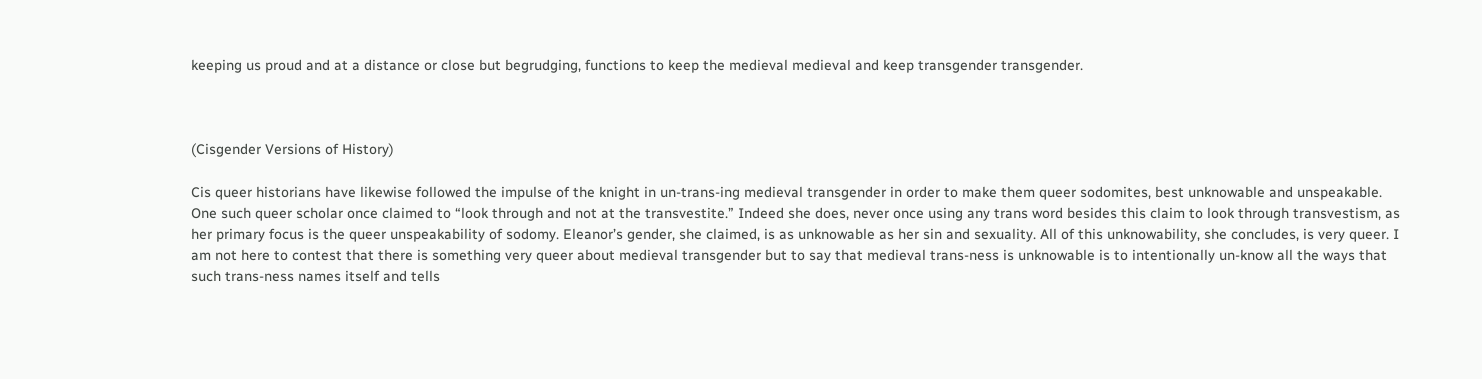keeping us proud and at a distance or close but begrudging, functions to keep the medieval medieval and keep transgender transgender.



(Cisgender Versions of History)

Cis queer historians have likewise followed the impulse of the knight in un-trans-ing medieval transgender in order to make them queer sodomites, best unknowable and unspeakable. One such queer scholar once claimed to “look through and not at the transvestite.” Indeed she does, never once using any trans word besides this claim to look through transvestism, as her primary focus is the queer unspeakability of sodomy. Eleanor’s gender, she claimed, is as unknowable as her sin and sexuality. All of this unknowability, she concludes, is very queer. I am not here to contest that there is something very queer about medieval transgender but to say that medieval trans-ness is unknowable is to intentionally un-know all the ways that such trans-ness names itself and tells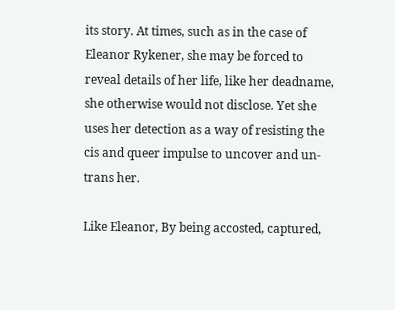its story. At times, such as in the case of Eleanor Rykener, she may be forced to reveal details of her life, like her deadname, she otherwise would not disclose. Yet she uses her detection as a way of resisting the cis and queer impulse to uncover and un-trans her.

Like Eleanor, By being accosted, captured,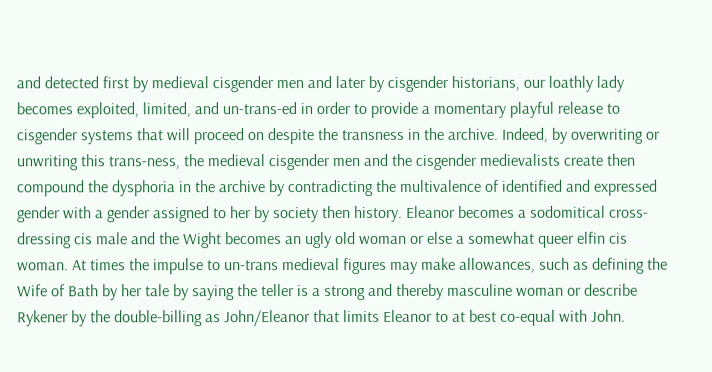and detected first by medieval cisgender men and later by cisgender historians, our loathly lady becomes exploited, limited, and un-trans-ed in order to provide a momentary playful release to cisgender systems that will proceed on despite the transness in the archive. Indeed, by overwriting or unwriting this trans-ness, the medieval cisgender men and the cisgender medievalists create then compound the dysphoria in the archive by contradicting the multivalence of identified and expressed gender with a gender assigned to her by society then history. Eleanor becomes a sodomitical cross-dressing cis male and the Wight becomes an ugly old woman or else a somewhat queer elfin cis woman. At times the impulse to un-trans medieval figures may make allowances, such as defining the Wife of Bath by her tale by saying the teller is a strong and thereby masculine woman or describe Rykener by the double-billing as John/Eleanor that limits Eleanor to at best co-equal with John.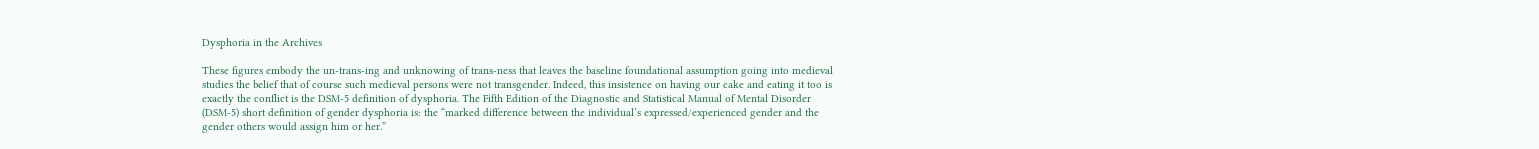Dysphoria in the Archives

These figures embody the un-trans-ing and unknowing of trans-ness that leaves the baseline foundational assumption going into medieval studies the belief that of course such medieval persons were not transgender. Indeed, this insistence on having our cake and eating it too is exactly the conflict is the DSM-5 definition of dysphoria. The Fifth Edition of the Diagnostic and Statistical Manual of Mental Disorder (DSM-5) short definition of gender dysphoria is: the “marked difference between the individual’s expressed/experienced gender and the gender others would assign him or her.”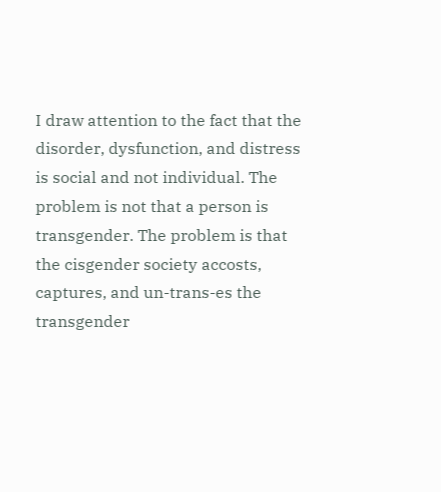I draw attention to the fact that the disorder, dysfunction, and distress is social and not individual. The problem is not that a person is transgender. The problem is that the cisgender society accosts, captures, and un-trans-es the transgender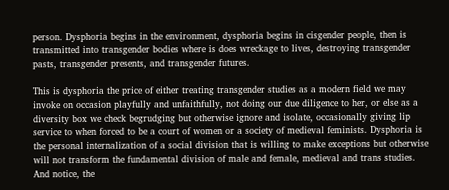person. Dysphoria begins in the environment, dysphoria begins in cisgender people, then is transmitted into transgender bodies where is does wreckage to lives, destroying transgender pasts, transgender presents, and transgender futures.

This is dysphoria the price of either treating transgender studies as a modern field we may invoke on occasion playfully and unfaithfully, not doing our due diligence to her, or else as a diversity box we check begrudging but otherwise ignore and isolate, occasionally giving lip service to when forced to be a court of women or a society of medieval feminists. Dysphoria is the personal internalization of a social division that is willing to make exceptions but otherwise will not transform the fundamental division of male and female, medieval and trans studies. And notice, the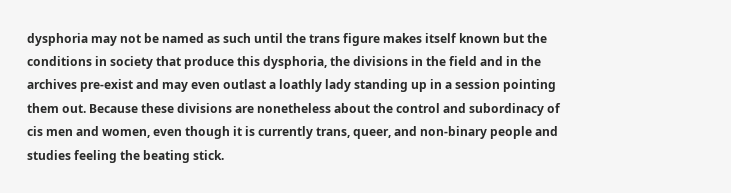dysphoria may not be named as such until the trans figure makes itself known but the conditions in society that produce this dysphoria, the divisions in the field and in the archives pre-exist and may even outlast a loathly lady standing up in a session pointing them out. Because these divisions are nonetheless about the control and subordinacy of cis men and women, even though it is currently trans, queer, and non-binary people and studies feeling the beating stick.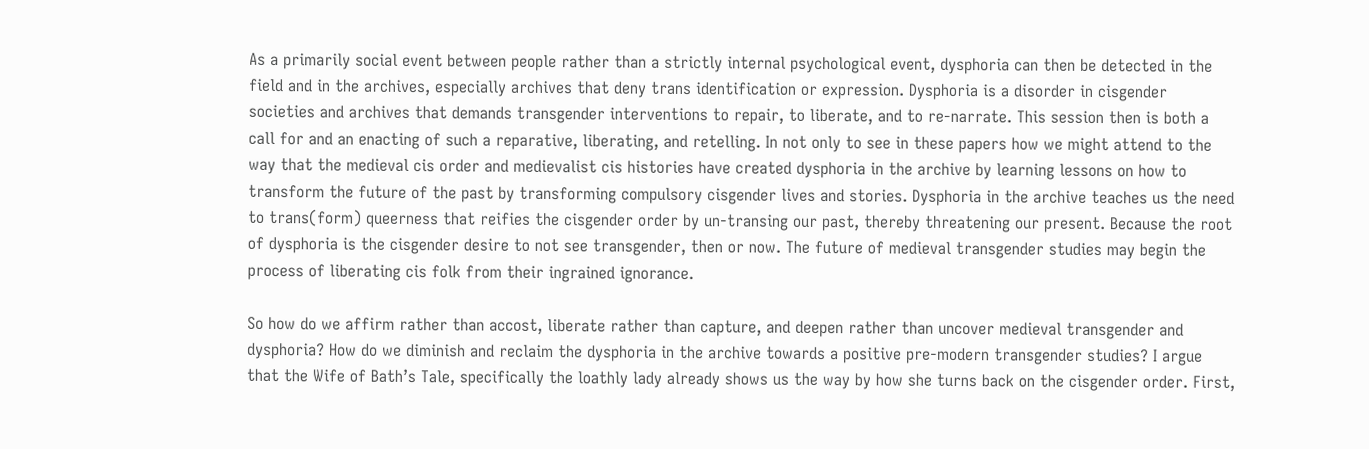As a primarily social event between people rather than a strictly internal psychological event, dysphoria can then be detected in the field and in the archives, especially archives that deny trans identification or expression. Dysphoria is a disorder in cisgender societies and archives that demands transgender interventions to repair, to liberate, and to re-narrate. This session then is both a call for and an enacting of such a reparative, liberating, and retelling. In not only to see in these papers how we might attend to the way that the medieval cis order and medievalist cis histories have created dysphoria in the archive by learning lessons on how to transform the future of the past by transforming compulsory cisgender lives and stories. Dysphoria in the archive teaches us the need to trans(form) queerness that reifies the cisgender order by un-transing our past, thereby threatening our present. Because the root of dysphoria is the cisgender desire to not see transgender, then or now. The future of medieval transgender studies may begin the process of liberating cis folk from their ingrained ignorance.

So how do we affirm rather than accost, liberate rather than capture, and deepen rather than uncover medieval transgender and dysphoria? How do we diminish and reclaim the dysphoria in the archive towards a positive pre-modern transgender studies? I argue that the Wife of Bath’s Tale, specifically the loathly lady already shows us the way by how she turns back on the cisgender order. First,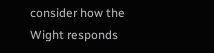consider how the Wight responds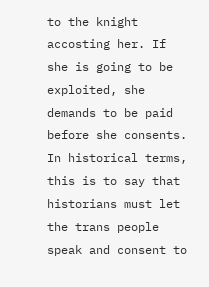to the knight accosting her. If she is going to be exploited, she demands to be paid before she consents. In historical terms, this is to say that historians must let the trans people speak and consent to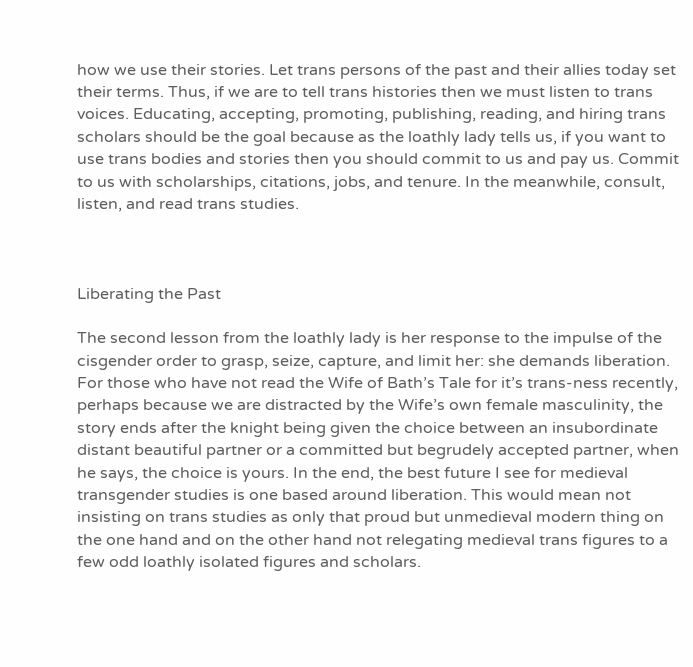how we use their stories. Let trans persons of the past and their allies today set their terms. Thus, if we are to tell trans histories then we must listen to trans voices. Educating, accepting, promoting, publishing, reading, and hiring trans scholars should be the goal because as the loathly lady tells us, if you want to use trans bodies and stories then you should commit to us and pay us. Commit to us with scholarships, citations, jobs, and tenure. In the meanwhile, consult, listen, and read trans studies.



Liberating the Past

The second lesson from the loathly lady is her response to the impulse of the cisgender order to grasp, seize, capture, and limit her: she demands liberation. For those who have not read the Wife of Bath’s Tale for it’s trans-ness recently, perhaps because we are distracted by the Wife’s own female masculinity, the story ends after the knight being given the choice between an insubordinate distant beautiful partner or a committed but begrudely accepted partner, when he says, the choice is yours. In the end, the best future I see for medieval transgender studies is one based around liberation. This would mean not insisting on trans studies as only that proud but unmedieval modern thing on the one hand and on the other hand not relegating medieval trans figures to a few odd loathly isolated figures and scholars.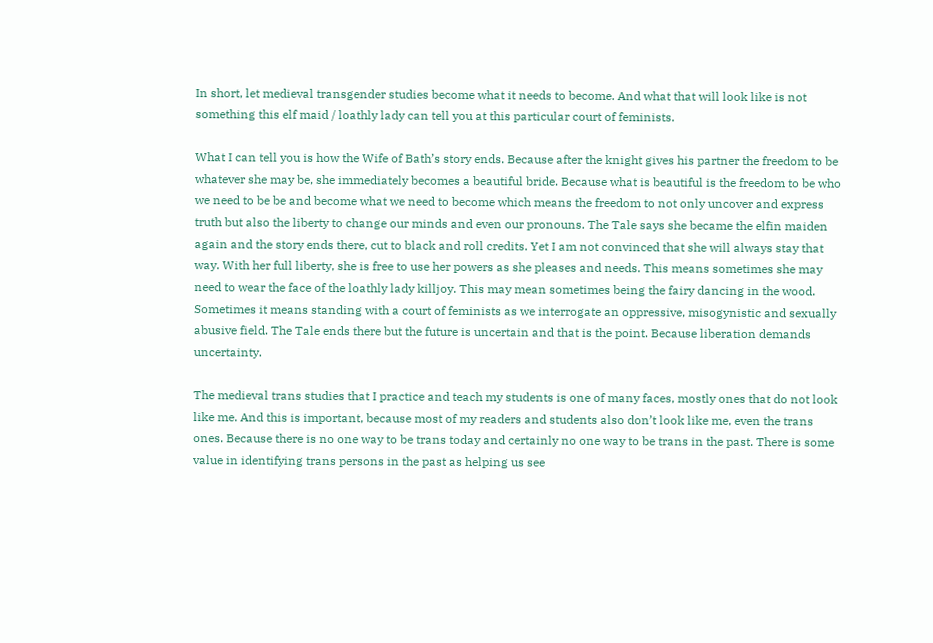In short, let medieval transgender studies become what it needs to become. And what that will look like is not something this elf maid / loathly lady can tell you at this particular court of feminists.

What I can tell you is how the Wife of Bath’s story ends. Because after the knight gives his partner the freedom to be whatever she may be, she immediately becomes a beautiful bride. Because what is beautiful is the freedom to be who we need to be be and become what we need to become which means the freedom to not only uncover and express truth but also the liberty to change our minds and even our pronouns. The Tale says she became the elfin maiden again and the story ends there, cut to black and roll credits. Yet I am not convinced that she will always stay that way. With her full liberty, she is free to use her powers as she pleases and needs. This means sometimes she may need to wear the face of the loathly lady killjoy. This may mean sometimes being the fairy dancing in the wood. Sometimes it means standing with a court of feminists as we interrogate an oppressive, misogynistic and sexually abusive field. The Tale ends there but the future is uncertain and that is the point. Because liberation demands uncertainty.

The medieval trans studies that I practice and teach my students is one of many faces, mostly ones that do not look like me. And this is important, because most of my readers and students also don’t look like me, even the trans ones. Because there is no one way to be trans today and certainly no one way to be trans in the past. There is some value in identifying trans persons in the past as helping us see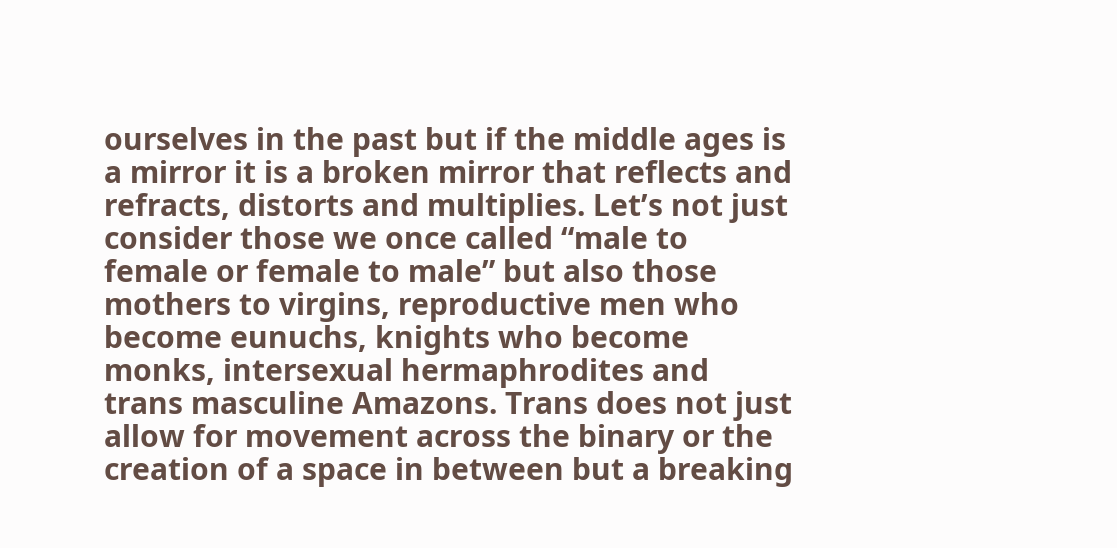ourselves in the past but if the middle ages is a mirror it is a broken mirror that reflects and refracts, distorts and multiplies. Let’s not just consider those we once called “male to female or female to male” but also those mothers to virgins, reproductive men who become eunuchs, knights who become monks, intersexual hermaphrodites and trans masculine Amazons. Trans does not just allow for movement across the binary or the creation of a space in between but a breaking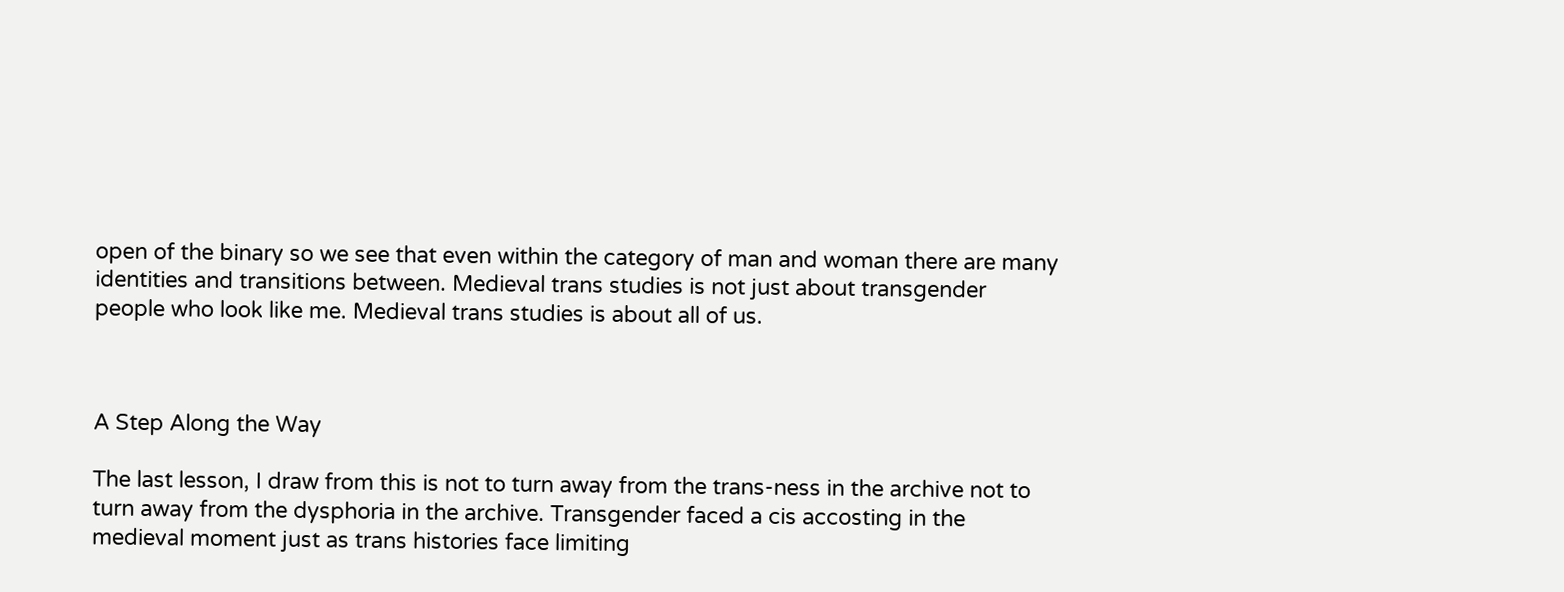open of the binary so we see that even within the category of man and woman there are many identities and transitions between. Medieval trans studies is not just about transgender people who look like me. Medieval trans studies is about all of us.



A Step Along the Way

The last lesson, I draw from this is not to turn away from the trans-ness in the archive not to turn away from the dysphoria in the archive. Transgender faced a cis accosting in the medieval moment just as trans histories face limiting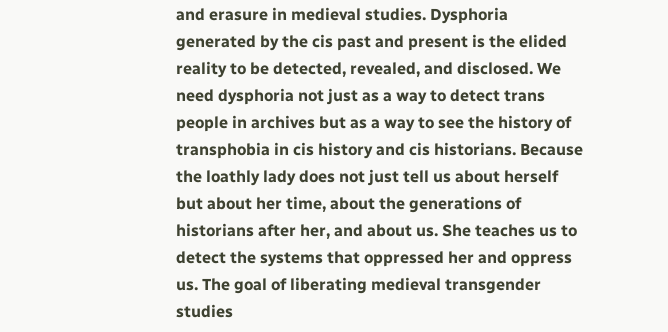and erasure in medieval studies. Dysphoria generated by the cis past and present is the elided reality to be detected, revealed, and disclosed. We need dysphoria not just as a way to detect trans people in archives but as a way to see the history of transphobia in cis history and cis historians. Because the loathly lady does not just tell us about herself but about her time, about the generations of historians after her, and about us. She teaches us to detect the systems that oppressed her and oppress us. The goal of liberating medieval transgender studies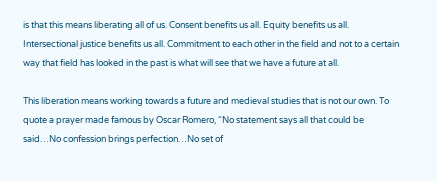is that this means liberating all of us. Consent benefits us all. Equity benefits us all. Intersectional justice benefits us all. Commitment to each other in the field and not to a certain way that field has looked in the past is what will see that we have a future at all.

This liberation means working towards a future and medieval studies that is not our own. To quote a prayer made famous by Oscar Romero, “No statement says all that could be said…No confession brings perfection…No set of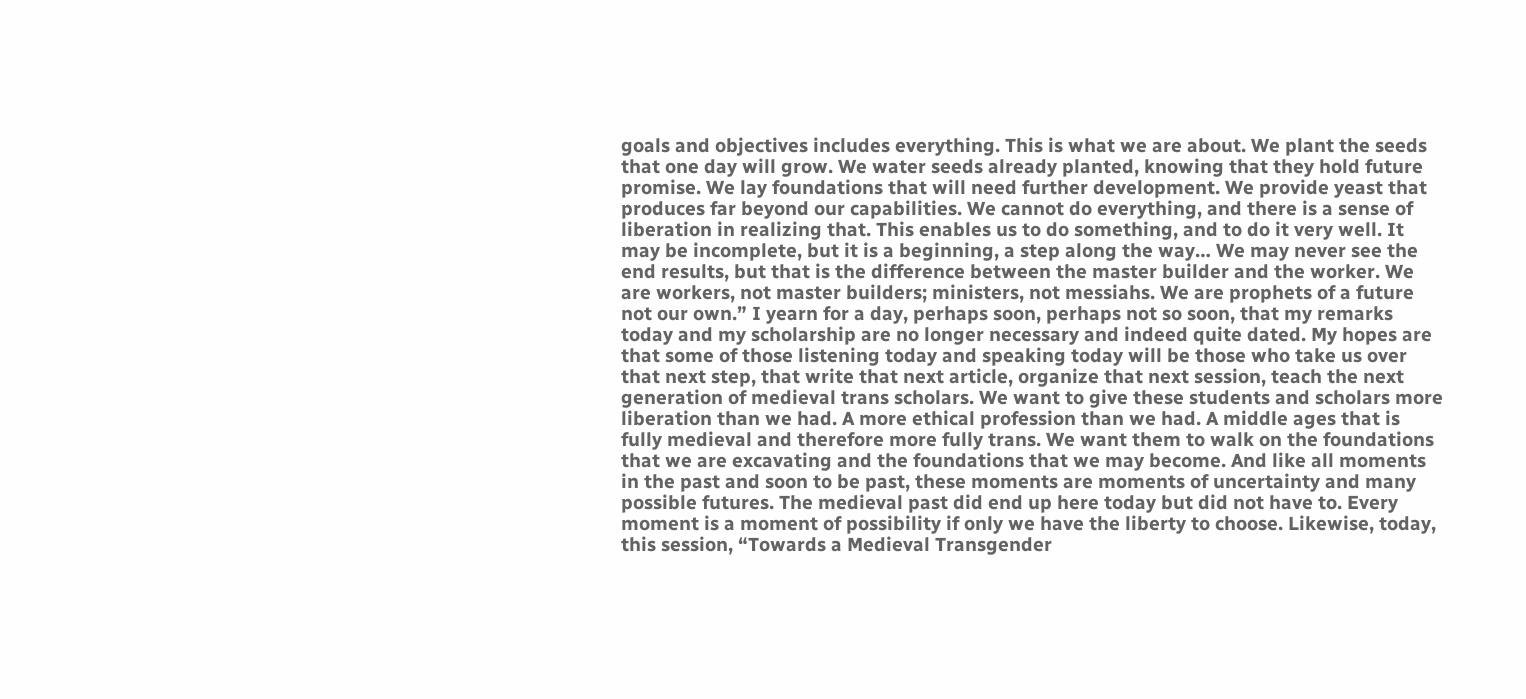goals and objectives includes everything. This is what we are about. We plant the seeds that one day will grow. We water seeds already planted, knowing that they hold future promise. We lay foundations that will need further development. We provide yeast that produces far beyond our capabilities. We cannot do everything, and there is a sense of liberation in realizing that. This enables us to do something, and to do it very well. It may be incomplete, but it is a beginning, a step along the way… We may never see the end results, but that is the difference between the master builder and the worker. We are workers, not master builders; ministers, not messiahs. We are prophets of a future not our own.” I yearn for a day, perhaps soon, perhaps not so soon, that my remarks today and my scholarship are no longer necessary and indeed quite dated. My hopes are that some of those listening today and speaking today will be those who take us over that next step, that write that next article, organize that next session, teach the next generation of medieval trans scholars. We want to give these students and scholars more liberation than we had. A more ethical profession than we had. A middle ages that is fully medieval and therefore more fully trans. We want them to walk on the foundations that we are excavating and the foundations that we may become. And like all moments in the past and soon to be past, these moments are moments of uncertainty and many possible futures. The medieval past did end up here today but did not have to. Every moment is a moment of possibility if only we have the liberty to choose. Likewise, today, this session, “Towards a Medieval Transgender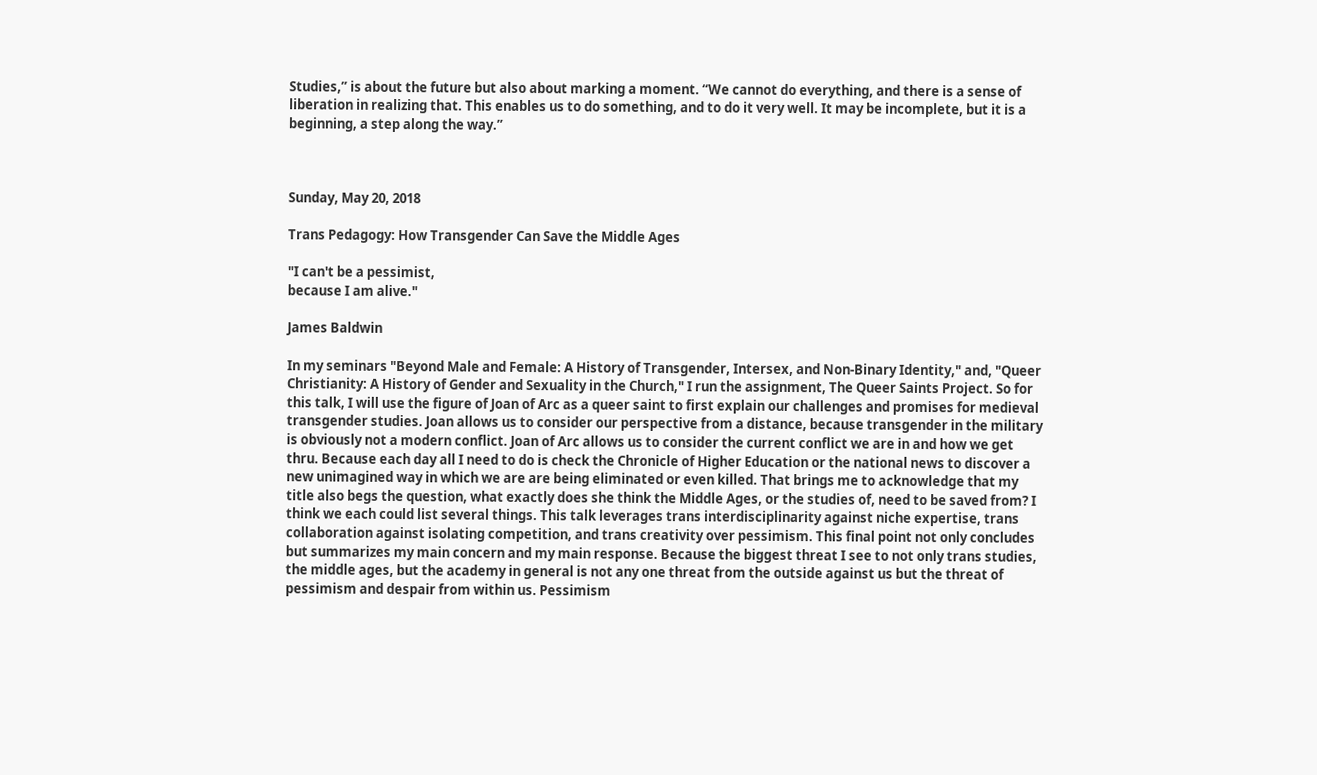Studies,” is about the future but also about marking a moment. “We cannot do everything, and there is a sense of liberation in realizing that. This enables us to do something, and to do it very well. It may be incomplete, but it is a beginning, a step along the way.”



Sunday, May 20, 2018

Trans Pedagogy: How Transgender Can Save the Middle Ages

"I can't be a pessimist,
because I am alive."

James Baldwin

In my seminars "Beyond Male and Female: A History of Transgender, Intersex, and Non-Binary Identity," and, "Queer Christianity: A History of Gender and Sexuality in the Church," I run the assignment, The Queer Saints Project. So for this talk, I will use the figure of Joan of Arc as a queer saint to first explain our challenges and promises for medieval transgender studies. Joan allows us to consider our perspective from a distance, because transgender in the military is obviously not a modern conflict. Joan of Arc allows us to consider the current conflict we are in and how we get thru. Because each day all I need to do is check the Chronicle of Higher Education or the national news to discover a new unimagined way in which we are are being eliminated or even killed. That brings me to acknowledge that my title also begs the question, what exactly does she think the Middle Ages, or the studies of, need to be saved from? I think we each could list several things. This talk leverages trans interdisciplinarity against niche expertise, trans collaboration against isolating competition, and trans creativity over pessimism. This final point not only concludes but summarizes my main concern and my main response. Because the biggest threat I see to not only trans studies, the middle ages, but the academy in general is not any one threat from the outside against us but the threat of pessimism and despair from within us. Pessimism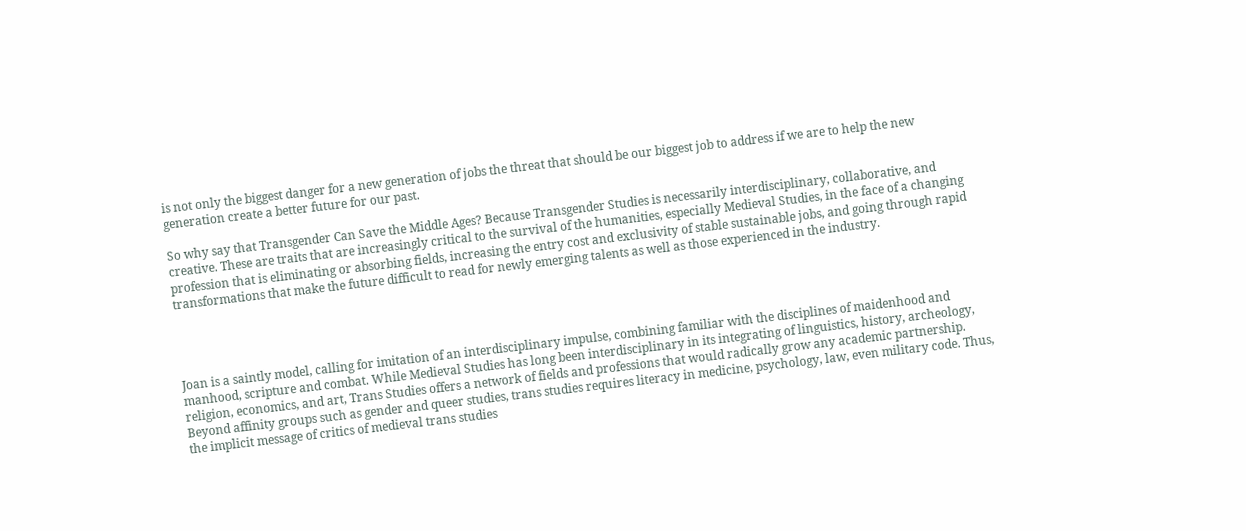is not only the biggest danger for a new generation of jobs the threat that should be our biggest job to address if we are to help the new generation create a better future for our past.

So why say that Transgender Can Save the Middle Ages? Because Transgender Studies is necessarily interdisciplinary, collaborative, and creative. These are traits that are increasingly critical to the survival of the humanities, especially Medieval Studies, in the face of a changing profession that is eliminating or absorbing fields, increasing the entry cost and exclusivity of stable sustainable jobs, and going through rapid transformations that make the future difficult to read for newly emerging talents as well as those experienced in the industry.




Joan is a saintly model, calling for imitation of an interdisciplinary impulse, combining familiar with the disciplines of maidenhood and manhood, scripture and combat. While Medieval Studies has long been interdisciplinary in its integrating of linguistics, history, archeology, religion, economics, and art, Trans Studies offers a network of fields and professions that would radically grow any academic partnership. Beyond affinity groups such as gender and queer studies, trans studies requires literacy in medicine, psychology, law, even military code. Thus, the implicit message of critics of medieval trans studies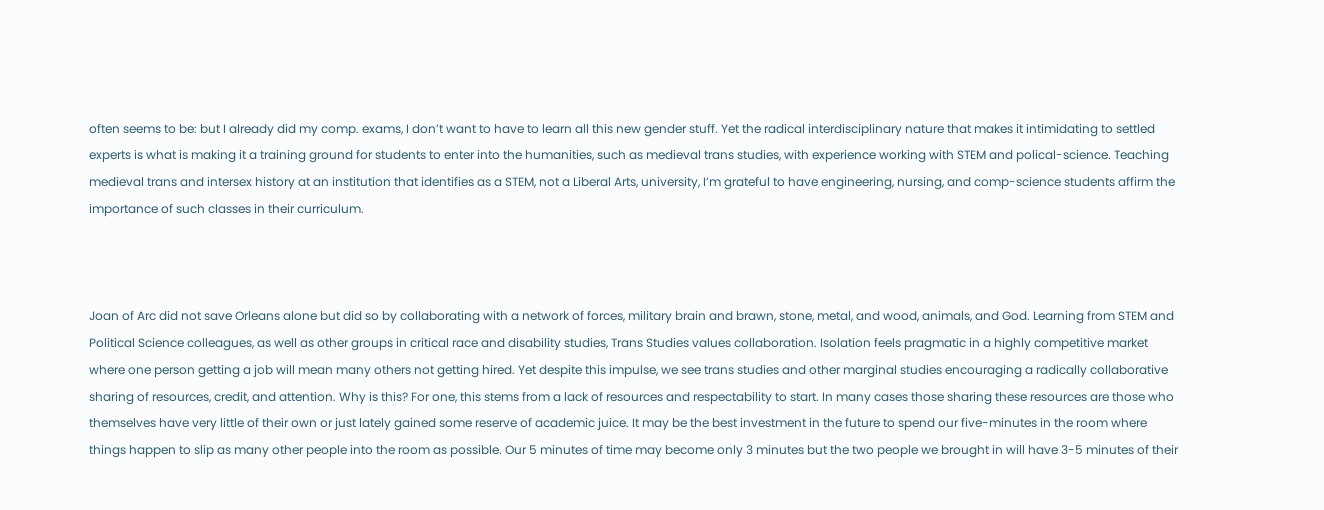often seems to be: but I already did my comp. exams, I don’t want to have to learn all this new gender stuff. Yet the radical interdisciplinary nature that makes it intimidating to settled experts is what is making it a training ground for students to enter into the humanities, such as medieval trans studies, with experience working with STEM and polical-science. Teaching medieval trans and intersex history at an institution that identifies as a STEM, not a Liberal Arts, university, I’m grateful to have engineering, nursing, and comp-science students affirm the importance of such classes in their curriculum.



Joan of Arc did not save Orleans alone but did so by collaborating with a network of forces, military brain and brawn, stone, metal, and wood, animals, and God. Learning from STEM and Political Science colleagues, as well as other groups in critical race and disability studies, Trans Studies values collaboration. Isolation feels pragmatic in a highly competitive market where one person getting a job will mean many others not getting hired. Yet despite this impulse, we see trans studies and other marginal studies encouraging a radically collaborative sharing of resources, credit, and attention. Why is this? For one, this stems from a lack of resources and respectability to start. In many cases those sharing these resources are those who themselves have very little of their own or just lately gained some reserve of academic juice. It may be the best investment in the future to spend our five-minutes in the room where things happen to slip as many other people into the room as possible. Our 5 minutes of time may become only 3 minutes but the two people we brought in will have 3-5 minutes of their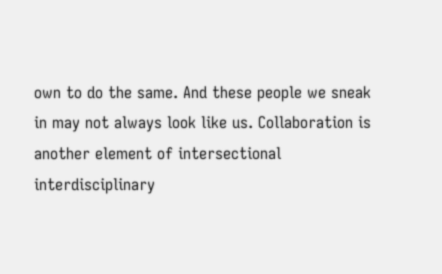own to do the same. And these people we sneak in may not always look like us. Collaboration is another element of intersectional interdisciplinary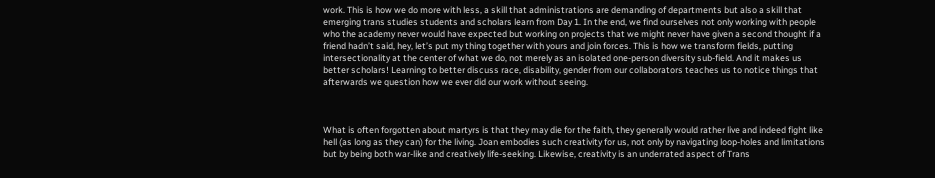work. This is how we do more with less, a skill that administrations are demanding of departments but also a skill that emerging trans studies students and scholars learn from Day 1. In the end, we find ourselves not only working with people who the academy never would have expected but working on projects that we might never have given a second thought if a friend hadn’t said, hey, let’s put my thing together with yours and join forces. This is how we transform fields, putting intersectionality at the center of what we do, not merely as an isolated one-person diversity sub-field. And it makes us better scholars! Learning to better discuss race, disability, gender from our collaborators teaches us to notice things that afterwards we question how we ever did our work without seeing.



What is often forgotten about martyrs is that they may die for the faith, they generally would rather live and indeed fight like hell (as long as they can) for the living. Joan embodies such creativity for us, not only by navigating loop-holes and limitations but by being both war-like and creatively life-seeking. Likewise, creativity is an underrated aspect of Trans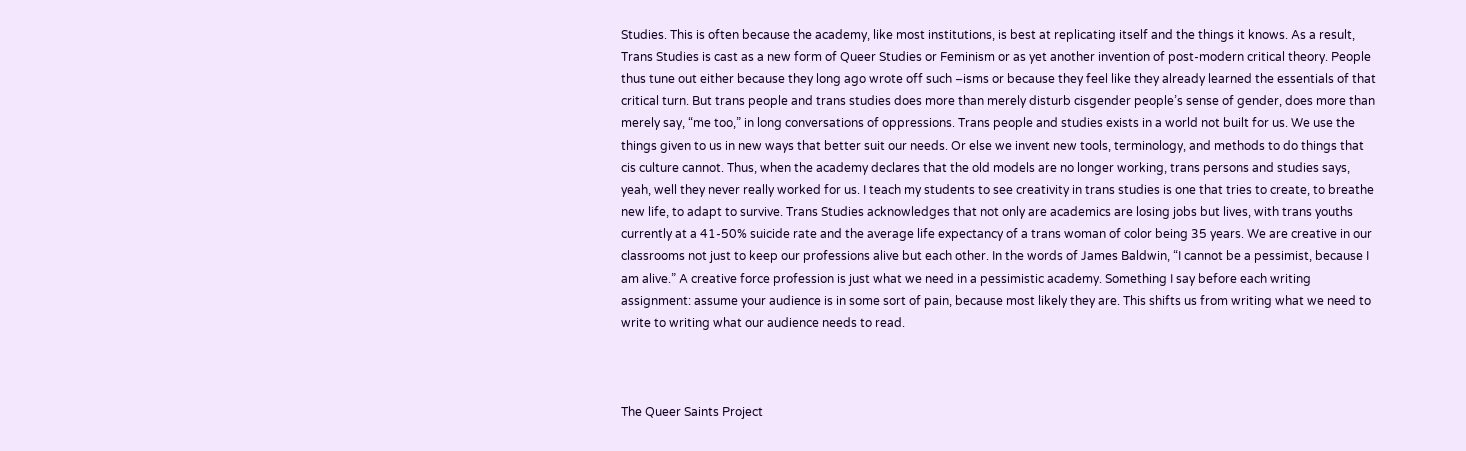Studies. This is often because the academy, like most institutions, is best at replicating itself and the things it knows. As a result, Trans Studies is cast as a new form of Queer Studies or Feminism or as yet another invention of post-modern critical theory. People thus tune out either because they long ago wrote off such –isms or because they feel like they already learned the essentials of that critical turn. But trans people and trans studies does more than merely disturb cisgender people’s sense of gender, does more than merely say, “me too,” in long conversations of oppressions. Trans people and studies exists in a world not built for us. We use the things given to us in new ways that better suit our needs. Or else we invent new tools, terminology, and methods to do things that cis culture cannot. Thus, when the academy declares that the old models are no longer working, trans persons and studies says, yeah, well they never really worked for us. I teach my students to see creativity in trans studies is one that tries to create, to breathe new life, to adapt to survive. Trans Studies acknowledges that not only are academics are losing jobs but lives, with trans youths currently at a 41-50% suicide rate and the average life expectancy of a trans woman of color being 35 years. We are creative in our classrooms not just to keep our professions alive but each other. In the words of James Baldwin, “I cannot be a pessimist, because I am alive.” A creative force profession is just what we need in a pessimistic academy. Something I say before each writing assignment: assume your audience is in some sort of pain, because most likely they are. This shifts us from writing what we need to write to writing what our audience needs to read.



The Queer Saints Project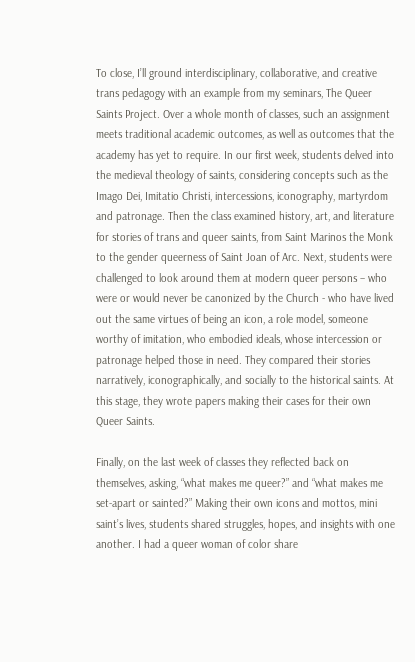To close, I’ll ground interdisciplinary, collaborative, and creative trans pedagogy with an example from my seminars, The Queer Saints Project. Over a whole month of classes, such an assignment meets traditional academic outcomes, as well as outcomes that the academy has yet to require. In our first week, students delved into the medieval theology of saints, considering concepts such as the Imago Dei, Imitatio Christi, intercessions, iconography, martyrdom and patronage. Then the class examined history, art, and literature for stories of trans and queer saints, from Saint Marinos the Monk to the gender queerness of Saint Joan of Arc. Next, students were challenged to look around them at modern queer persons – who were or would never be canonized by the Church - who have lived out the same virtues of being an icon, a role model, someone worthy of imitation, who embodied ideals, whose intercession or patronage helped those in need. They compared their stories narratively, iconographically, and socially to the historical saints. At this stage, they wrote papers making their cases for their own Queer Saints.

Finally, on the last week of classes they reflected back on themselves, asking, “what makes me queer?” and “what makes me set-apart or sainted?” Making their own icons and mottos, mini saint’s lives, students shared struggles, hopes, and insights with one another. I had a queer woman of color share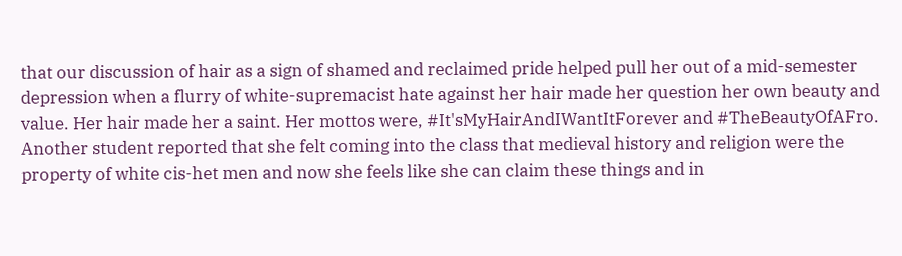that our discussion of hair as a sign of shamed and reclaimed pride helped pull her out of a mid-semester depression when a flurry of white-supremacist hate against her hair made her question her own beauty and value. Her hair made her a saint. Her mottos were, #It'sMyHairAndIWantItForever and #TheBeautyOfAFro. Another student reported that she felt coming into the class that medieval history and religion were the property of white cis-het men and now she feels like she can claim these things and in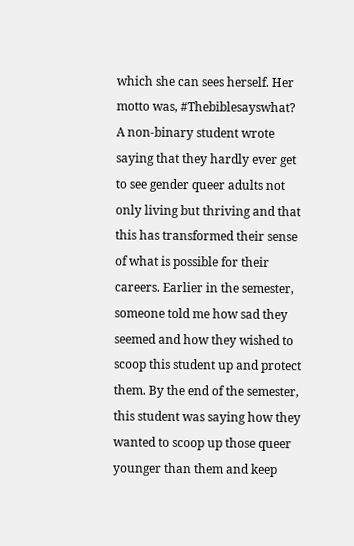which she can sees herself. Her motto was, #Thebiblesayswhat? A non-binary student wrote saying that they hardly ever get to see gender queer adults not only living but thriving and that this has transformed their sense of what is possible for their careers. Earlier in the semester, someone told me how sad they seemed and how they wished to scoop this student up and protect them. By the end of the semester, this student was saying how they wanted to scoop up those queer younger than them and keep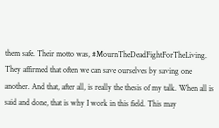them safe. Their motto was, #MournTheDeadFightForTheLiving. They affirmed that often we can save ourselves by saving one another. And that, after all, is really the thesis of my talk. When all is said and done, that is why I work in this field. This may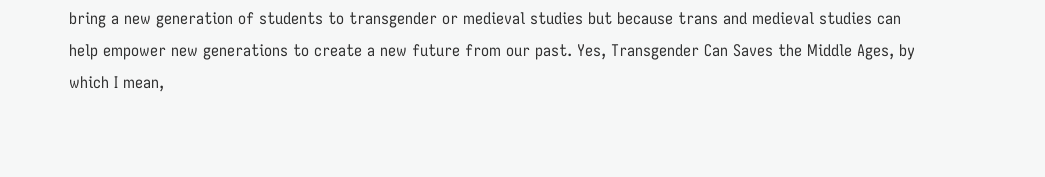bring a new generation of students to transgender or medieval studies but because trans and medieval studies can help empower new generations to create a new future from our past. Yes, Transgender Can Saves the Middle Ages, by which I mean,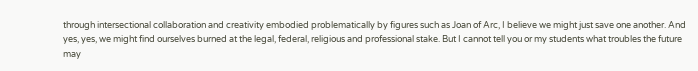through intersectional collaboration and creativity embodied problematically by figures such as Joan of Arc, I believe we might just save one another. And yes, yes, we might find ourselves burned at the legal, federal, religious and professional stake. But I cannot tell you or my students what troubles the future may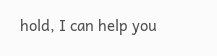hold, I can help you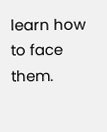learn how to face them.